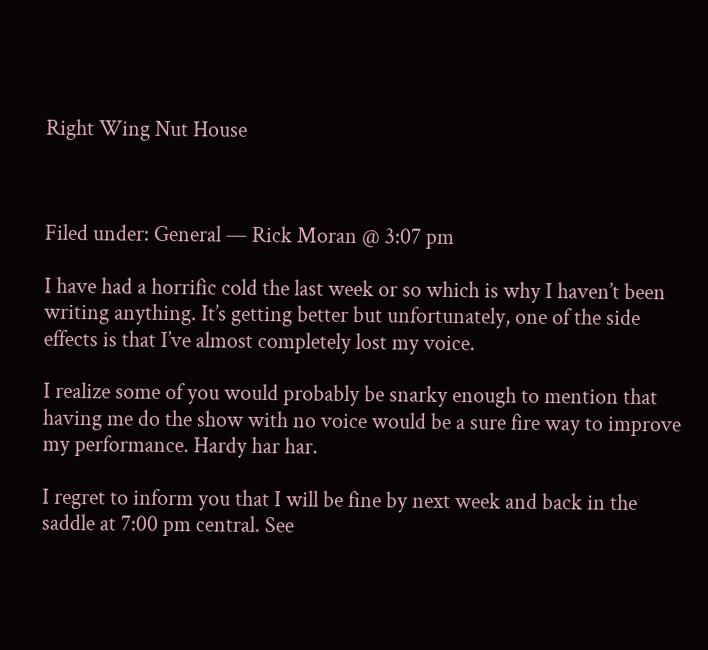Right Wing Nut House



Filed under: General — Rick Moran @ 3:07 pm

I have had a horrific cold the last week or so which is why I haven’t been writing anything. It’s getting better but unfortunately, one of the side effects is that I’ve almost completely lost my voice.

I realize some of you would probably be snarky enough to mention that having me do the show with no voice would be a sure fire way to improve my performance. Hardy har har.

I regret to inform you that I will be fine by next week and back in the saddle at 7:00 pm central. See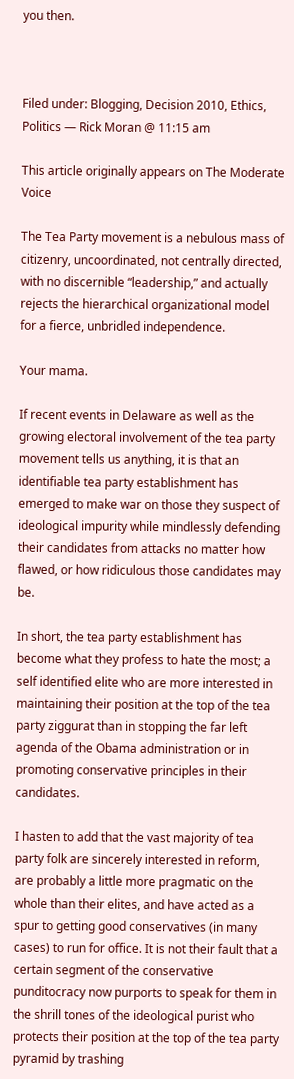you then.



Filed under: Blogging, Decision 2010, Ethics, Politics — Rick Moran @ 11:15 am

This article originally appears on The Moderate Voice

The Tea Party movement is a nebulous mass of citizenry, uncoordinated, not centrally directed, with no discernible “leadership,” and actually rejects the hierarchical organizational model for a fierce, unbridled independence.

Your mama.

If recent events in Delaware as well as the growing electoral involvement of the tea party movement tells us anything, it is that an identifiable tea party establishment has emerged to make war on those they suspect of ideological impurity while mindlessly defending their candidates from attacks no matter how flawed, or how ridiculous those candidates may be.

In short, the tea party establishment has become what they profess to hate the most; a self identified elite who are more interested in maintaining their position at the top of the tea party ziggurat than in stopping the far left agenda of the Obama administration or in promoting conservative principles in their candidates.

I hasten to add that the vast majority of tea party folk are sincerely interested in reform, are probably a little more pragmatic on the whole than their elites, and have acted as a spur to getting good conservatives (in many cases) to run for office. It is not their fault that a certain segment of the conservative punditocracy now purports to speak for them in the shrill tones of the ideological purist who protects their position at the top of the tea party pyramid by trashing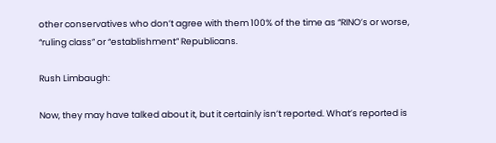other conservatives who don’t agree with them 100% of the time as “RINO’s or worse, “ruling class” or “establishment” Republicans.

Rush Limbaugh:

Now, they may have talked about it, but it certainly isn’t reported. What’s reported is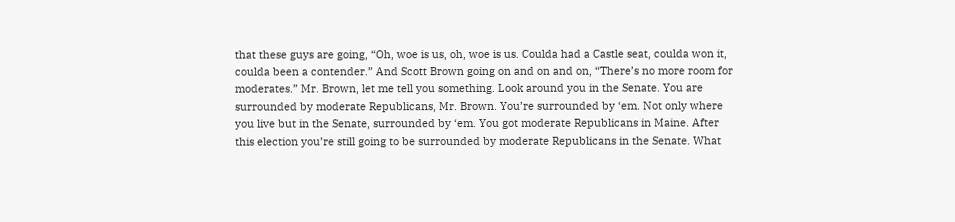that these guys are going, “Oh, woe is us, oh, woe is us. Coulda had a Castle seat, coulda won it, coulda been a contender.” And Scott Brown going on and on and on, “There’s no more room for moderates.” Mr. Brown, let me tell you something. Look around you in the Senate. You are surrounded by moderate Republicans, Mr. Brown. You’re surrounded by ‘em. Not only where you live but in the Senate, surrounded by ‘em. You got moderate Republicans in Maine. After this election you’re still going to be surrounded by moderate Republicans in the Senate. What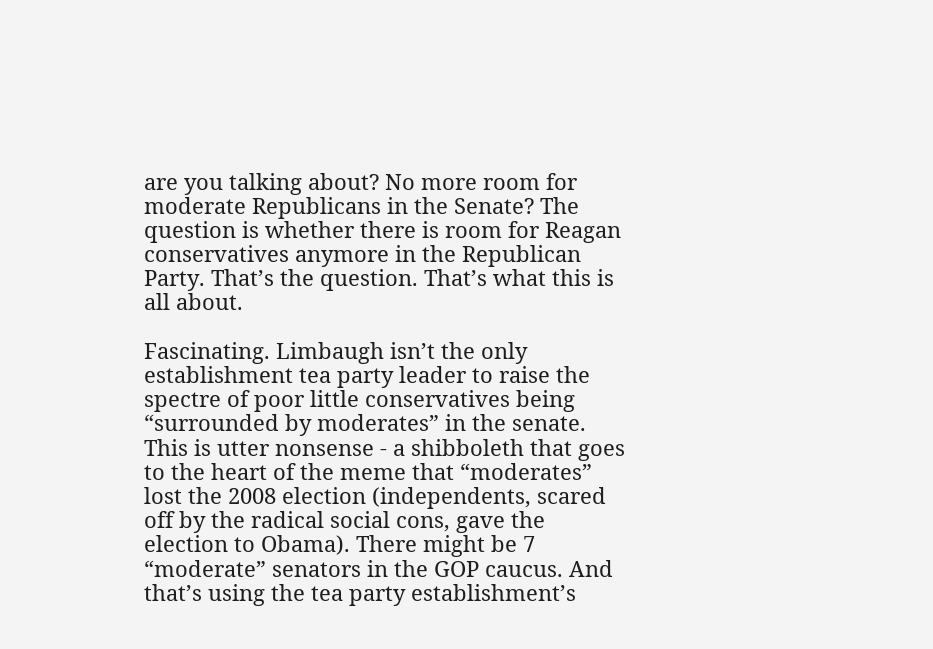are you talking about? No more room for moderate Republicans in the Senate? The question is whether there is room for Reagan conservatives anymore in the Republican Party. That’s the question. That’s what this is all about.

Fascinating. Limbaugh isn’t the only establishment tea party leader to raise the spectre of poor little conservatives being “surrounded by moderates” in the senate. This is utter nonsense - a shibboleth that goes to the heart of the meme that “moderates” lost the 2008 election (independents, scared off by the radical social cons, gave the election to Obama). There might be 7 “moderate” senators in the GOP caucus. And that’s using the tea party establishment’s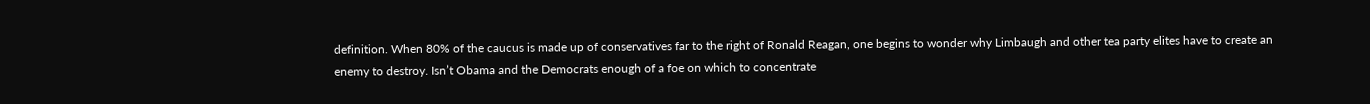definition. When 80% of the caucus is made up of conservatives far to the right of Ronald Reagan, one begins to wonder why Limbaugh and other tea party elites have to create an enemy to destroy. Isn’t Obama and the Democrats enough of a foe on which to concentrate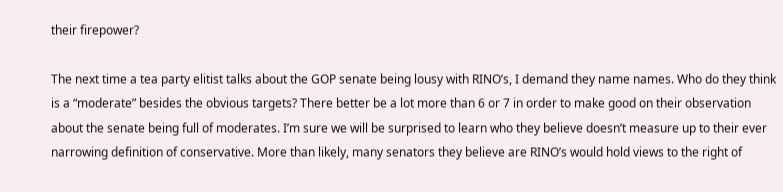their firepower?

The next time a tea party elitist talks about the GOP senate being lousy with RINO’s, I demand they name names. Who do they think is a “moderate” besides the obvious targets? There better be a lot more than 6 or 7 in order to make good on their observation about the senate being full of moderates. I’m sure we will be surprised to learn who they believe doesn’t measure up to their ever narrowing definition of conservative. More than likely, many senators they believe are RINO’s would hold views to the right of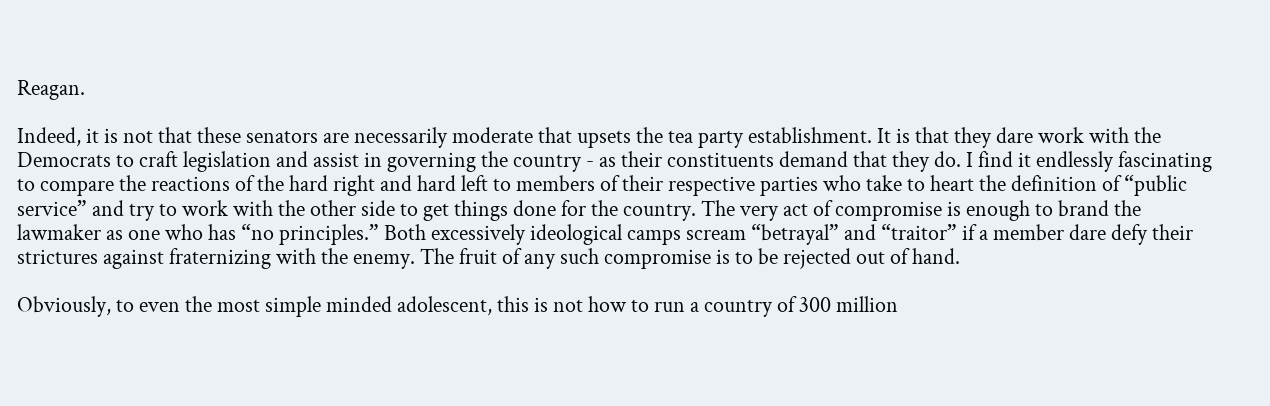Reagan.

Indeed, it is not that these senators are necessarily moderate that upsets the tea party establishment. It is that they dare work with the Democrats to craft legislation and assist in governing the country - as their constituents demand that they do. I find it endlessly fascinating to compare the reactions of the hard right and hard left to members of their respective parties who take to heart the definition of “public service” and try to work with the other side to get things done for the country. The very act of compromise is enough to brand the lawmaker as one who has “no principles.” Both excessively ideological camps scream “betrayal” and “traitor” if a member dare defy their strictures against fraternizing with the enemy. The fruit of any such compromise is to be rejected out of hand.

Obviously, to even the most simple minded adolescent, this is not how to run a country of 300 million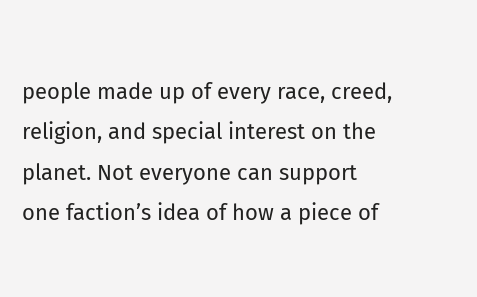people made up of every race, creed, religion, and special interest on the planet. Not everyone can support one faction’s idea of how a piece of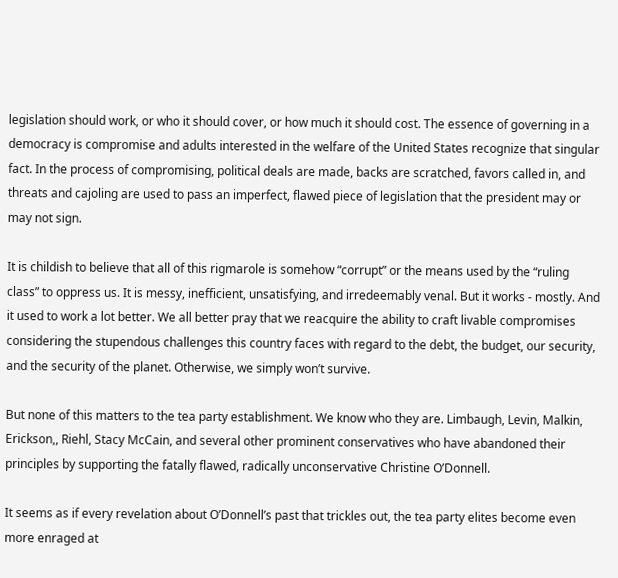legislation should work, or who it should cover, or how much it should cost. The essence of governing in a democracy is compromise and adults interested in the welfare of the United States recognize that singular fact. In the process of compromising, political deals are made, backs are scratched, favors called in, and threats and cajoling are used to pass an imperfect, flawed piece of legislation that the president may or may not sign.

It is childish to believe that all of this rigmarole is somehow “corrupt” or the means used by the “ruling class” to oppress us. It is messy, inefficient, unsatisfying, and irredeemably venal. But it works - mostly. And it used to work a lot better. We all better pray that we reacquire the ability to craft livable compromises considering the stupendous challenges this country faces with regard to the debt, the budget, our security, and the security of the planet. Otherwise, we simply won’t survive.

But none of this matters to the tea party establishment. We know who they are. Limbaugh, Levin, Malkin, Erickson,, Riehl, Stacy McCain, and several other prominent conservatives who have abandoned their principles by supporting the fatally flawed, radically unconservative Christine O’Donnell.

It seems as if every revelation about O’Donnell’s past that trickles out, the tea party elites become even more enraged at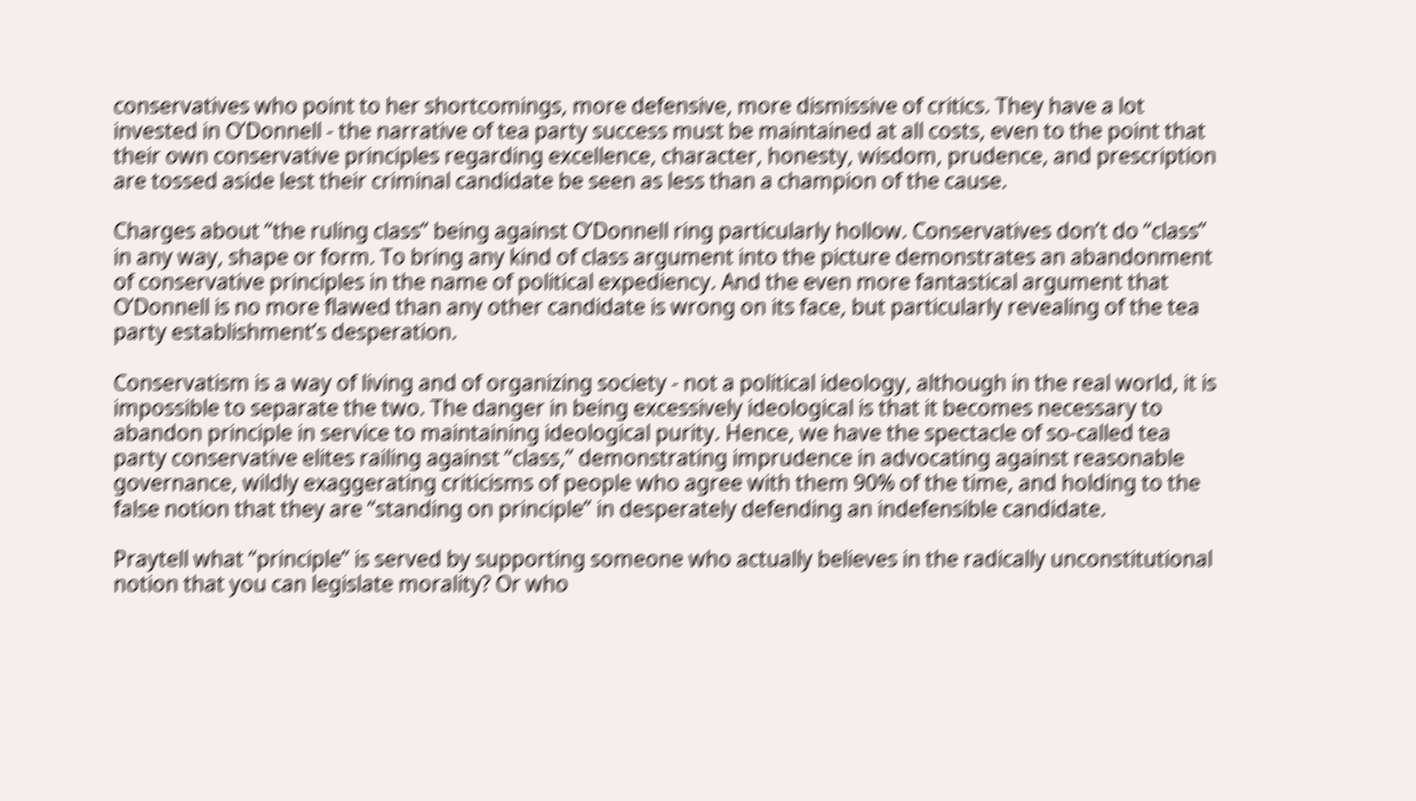conservatives who point to her shortcomings, more defensive, more dismissive of critics. They have a lot invested in O’Donnell - the narrative of tea party success must be maintained at all costs, even to the point that their own conservative principles regarding excellence, character, honesty, wisdom, prudence, and prescription are tossed aside lest their criminal candidate be seen as less than a champion of the cause.

Charges about “the ruling class” being against O’Donnell ring particularly hollow. Conservatives don’t do “class” in any way, shape or form. To bring any kind of class argument into the picture demonstrates an abandonment of conservative principles in the name of political expediency. And the even more fantastical argument that O’Donnell is no more flawed than any other candidate is wrong on its face, but particularly revealing of the tea party establishment’s desperation.

Conservatism is a way of living and of organizing society - not a political ideology, although in the real world, it is impossible to separate the two. The danger in being excessively ideological is that it becomes necessary to abandon principle in service to maintaining ideological purity. Hence, we have the spectacle of so-called tea party conservative elites railing against “class,” demonstrating imprudence in advocating against reasonable governance, wildly exaggerating criticisms of people who agree with them 90% of the time, and holding to the false notion that they are “standing on principle” in desperately defending an indefensible candidate.

Praytell what “principle” is served by supporting someone who actually believes in the radically unconstitutional notion that you can legislate morality? Or who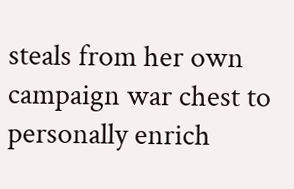steals from her own campaign war chest to personally enrich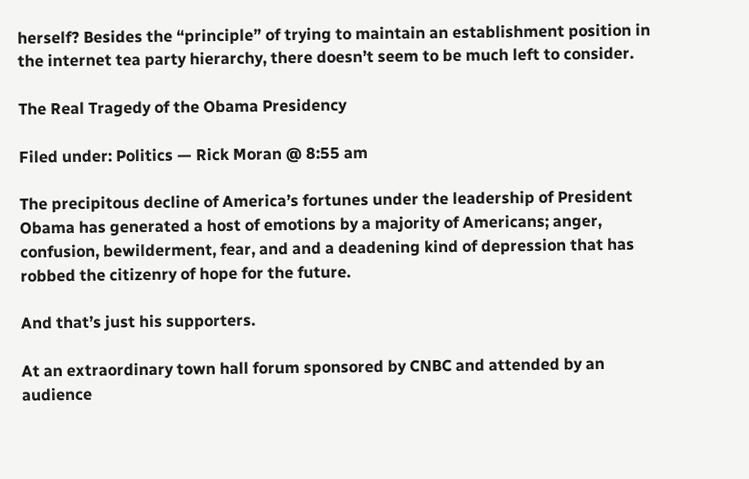herself? Besides the “principle” of trying to maintain an establishment position in the internet tea party hierarchy, there doesn’t seem to be much left to consider.

The Real Tragedy of the Obama Presidency

Filed under: Politics — Rick Moran @ 8:55 am

The precipitous decline of America’s fortunes under the leadership of President Obama has generated a host of emotions by a majority of Americans; anger, confusion, bewilderment, fear, and and a deadening kind of depression that has robbed the citizenry of hope for the future.

And that’s just his supporters.

At an extraordinary town hall forum sponsored by CNBC and attended by an audience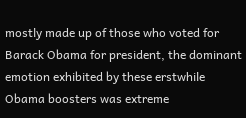mostly made up of those who voted for Barack Obama for president, the dominant emotion exhibited by these erstwhile Obama boosters was extreme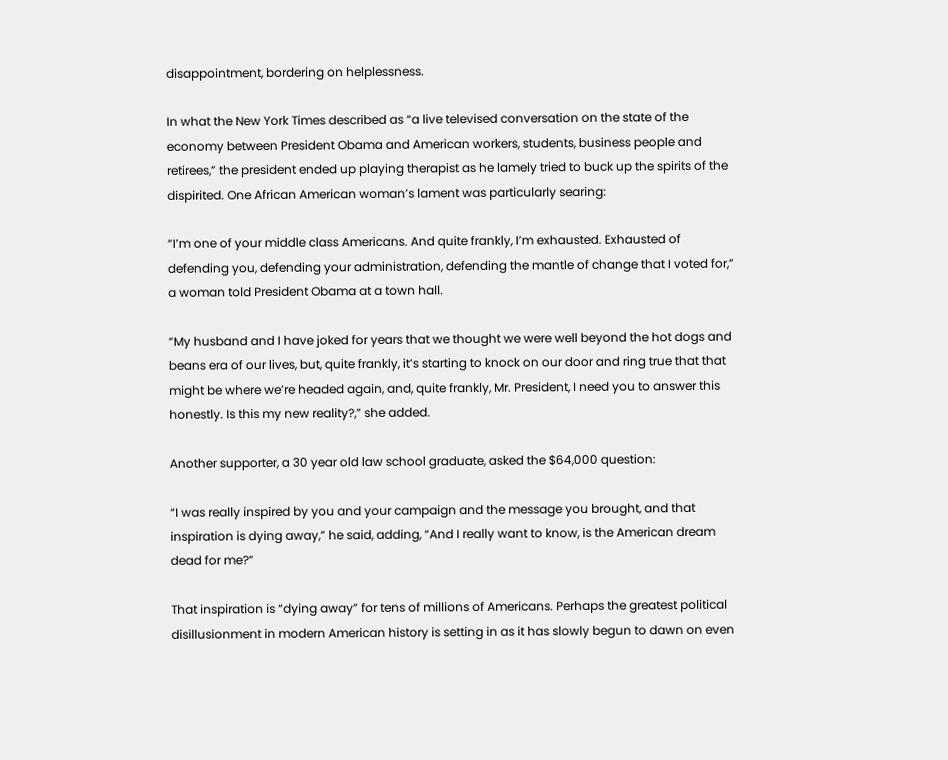disappointment, bordering on helplessness.

In what the New York Times described as “a live televised conversation on the state of the economy between President Obama and American workers, students, business people and retirees,” the president ended up playing therapist as he lamely tried to buck up the spirits of the dispirited. One African American woman’s lament was particularly searing:

“I’m one of your middle class Americans. And quite frankly, I’m exhausted. Exhausted of defending you, defending your administration, defending the mantle of change that I voted for,” a woman told President Obama at a town hall.

“My husband and I have joked for years that we thought we were well beyond the hot dogs and beans era of our lives, but, quite frankly, it’s starting to knock on our door and ring true that that might be where we’re headed again, and, quite frankly, Mr. President, I need you to answer this honestly. Is this my new reality?,” she added.

Another supporter, a 30 year old law school graduate, asked the $64,000 question:

“I was really inspired by you and your campaign and the message you brought, and that inspiration is dying away,” he said, adding, “And I really want to know, is the American dream dead for me?”

That inspiration is “dying away” for tens of millions of Americans. Perhaps the greatest political disillusionment in modern American history is setting in as it has slowly begun to dawn on even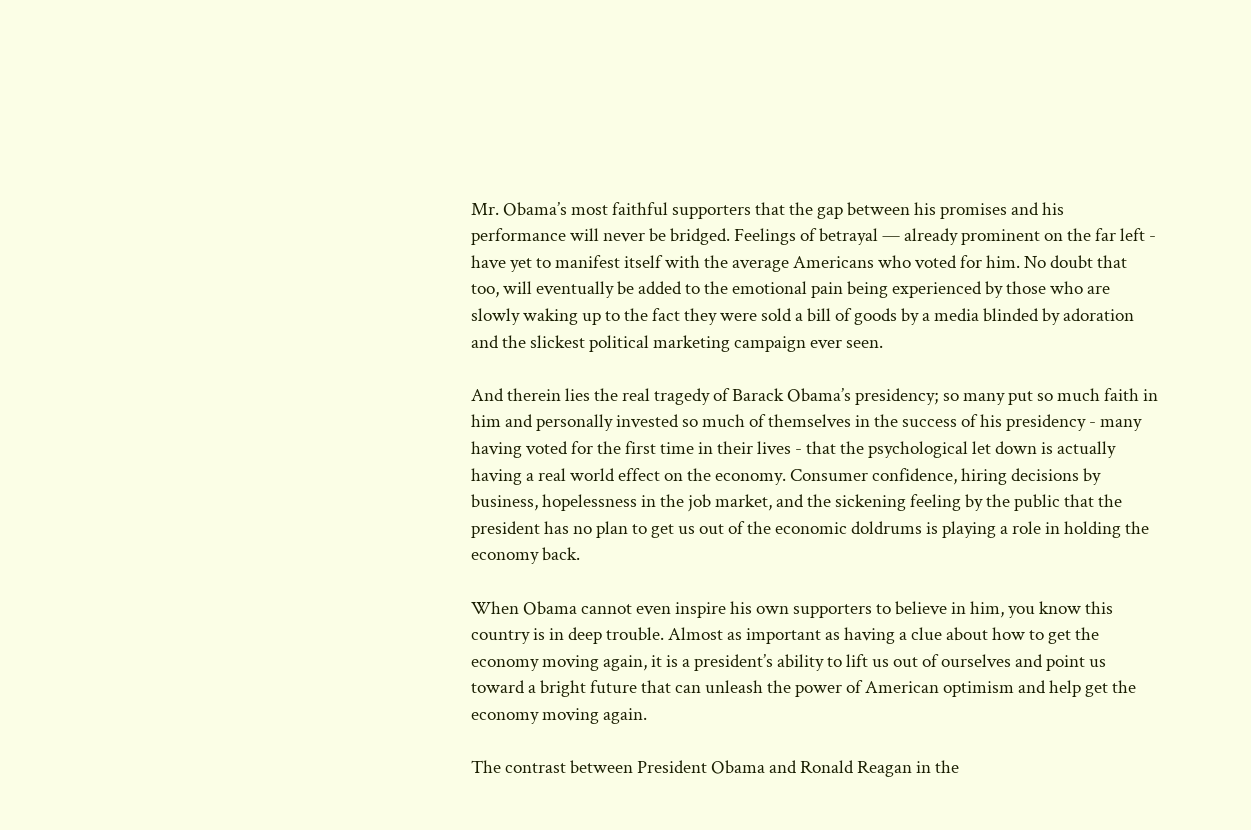Mr. Obama’s most faithful supporters that the gap between his promises and his performance will never be bridged. Feelings of betrayal — already prominent on the far left - have yet to manifest itself with the average Americans who voted for him. No doubt that too, will eventually be added to the emotional pain being experienced by those who are slowly waking up to the fact they were sold a bill of goods by a media blinded by adoration and the slickest political marketing campaign ever seen.

And therein lies the real tragedy of Barack Obama’s presidency; so many put so much faith in him and personally invested so much of themselves in the success of his presidency - many having voted for the first time in their lives - that the psychological let down is actually having a real world effect on the economy. Consumer confidence, hiring decisions by business, hopelessness in the job market, and the sickening feeling by the public that the president has no plan to get us out of the economic doldrums is playing a role in holding the economy back.

When Obama cannot even inspire his own supporters to believe in him, you know this country is in deep trouble. Almost as important as having a clue about how to get the economy moving again, it is a president’s ability to lift us out of ourselves and point us toward a bright future that can unleash the power of American optimism and help get the economy moving again.

The contrast between President Obama and Ronald Reagan in the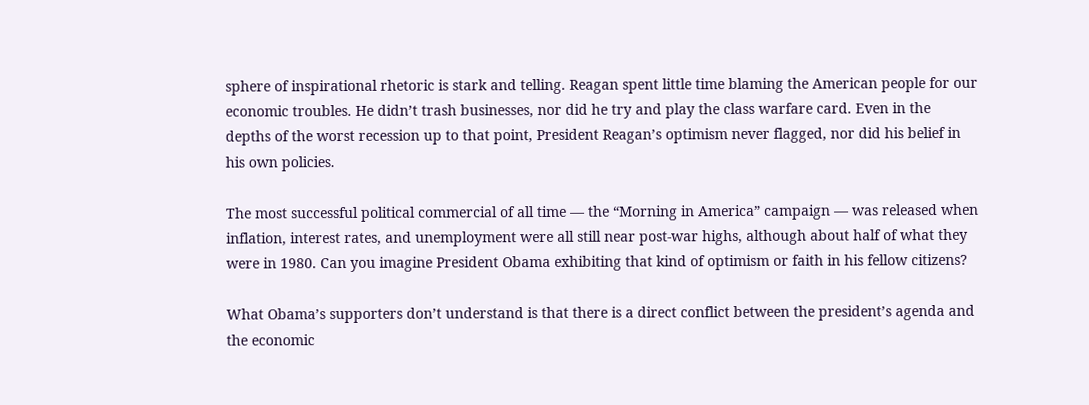sphere of inspirational rhetoric is stark and telling. Reagan spent little time blaming the American people for our economic troubles. He didn’t trash businesses, nor did he try and play the class warfare card. Even in the depths of the worst recession up to that point, President Reagan’s optimism never flagged, nor did his belief in his own policies.

The most successful political commercial of all time — the “Morning in America” campaign — was released when inflation, interest rates, and unemployment were all still near post-war highs, although about half of what they were in 1980. Can you imagine President Obama exhibiting that kind of optimism or faith in his fellow citizens?

What Obama’s supporters don’t understand is that there is a direct conflict between the president’s agenda and the economic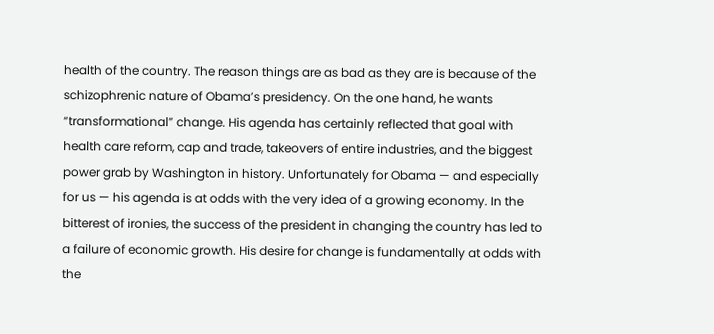health of the country. The reason things are as bad as they are is because of the schizophrenic nature of Obama’s presidency. On the one hand, he wants “transformational” change. His agenda has certainly reflected that goal with health care reform, cap and trade, takeovers of entire industries, and the biggest power grab by Washington in history. Unfortunately for Obama — and especially for us — his agenda is at odds with the very idea of a growing economy. In the bitterest of ironies, the success of the president in changing the country has led to a failure of economic growth. His desire for change is fundamentally at odds with the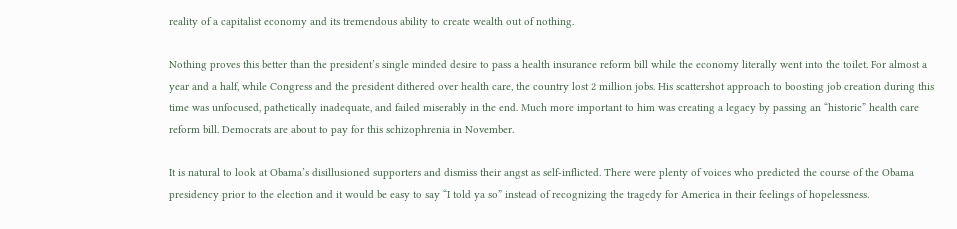reality of a capitalist economy and its tremendous ability to create wealth out of nothing.

Nothing proves this better than the president’s single minded desire to pass a health insurance reform bill while the economy literally went into the toilet. For almost a year and a half, while Congress and the president dithered over health care, the country lost 2 million jobs. His scattershot approach to boosting job creation during this time was unfocused, pathetically inadequate, and failed miserably in the end. Much more important to him was creating a legacy by passing an “historic” health care reform bill. Democrats are about to pay for this schizophrenia in November.

It is natural to look at Obama’s disillusioned supporters and dismiss their angst as self-inflicted. There were plenty of voices who predicted the course of the Obama presidency prior to the election and it would be easy to say “I told ya so” instead of recognizing the tragedy for America in their feelings of hopelessness.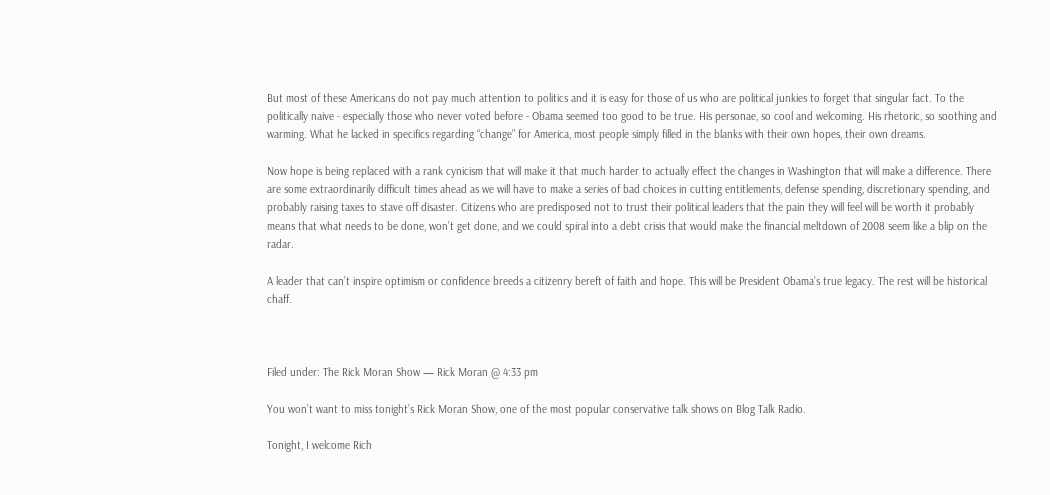But most of these Americans do not pay much attention to politics and it is easy for those of us who are political junkies to forget that singular fact. To the politically naive - especially those who never voted before - Obama seemed too good to be true. His personae, so cool and welcoming. His rhetoric, so soothing and warming. What he lacked in specifics regarding “change” for America, most people simply filled in the blanks with their own hopes, their own dreams.

Now hope is being replaced with a rank cynicism that will make it that much harder to actually effect the changes in Washington that will make a difference. There are some extraordinarily difficult times ahead as we will have to make a series of bad choices in cutting entitlements, defense spending, discretionary spending, and probably raising taxes to stave off disaster. Citizens who are predisposed not to trust their political leaders that the pain they will feel will be worth it probably means that what needs to be done, won’t get done, and we could spiral into a debt crisis that would make the financial meltdown of 2008 seem like a blip on the radar.

A leader that can’t inspire optimism or confidence breeds a citizenry bereft of faith and hope. This will be President Obama’s true legacy. The rest will be historical chaff.



Filed under: The Rick Moran Show — Rick Moran @ 4:33 pm

You won’t want to miss tonight’s Rick Moran Show, one of the most popular conservative talk shows on Blog Talk Radio.

Tonight, I welcome Rich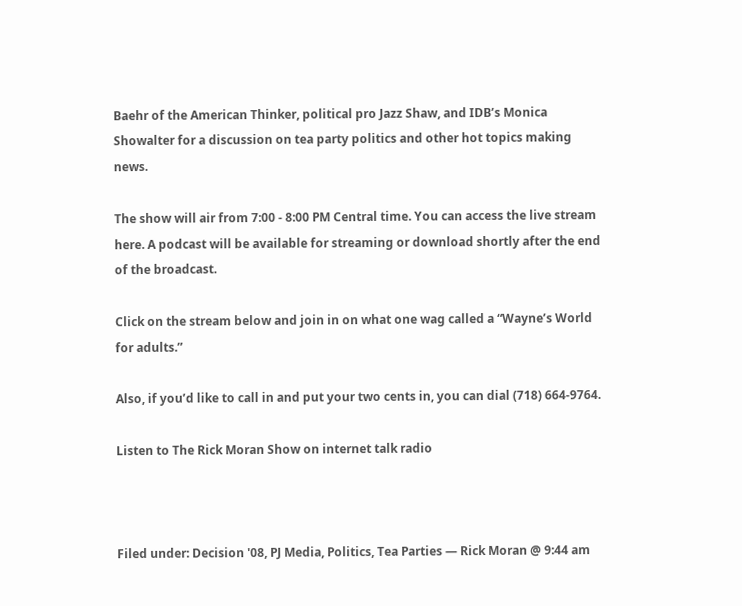Baehr of the American Thinker, political pro Jazz Shaw, and IDB’s Monica Showalter for a discussion on tea party politics and other hot topics making news.

The show will air from 7:00 - 8:00 PM Central time. You can access the live stream here. A podcast will be available for streaming or download shortly after the end of the broadcast.

Click on the stream below and join in on what one wag called a “Wayne’s World for adults.”

Also, if you’d like to call in and put your two cents in, you can dial (718) 664-9764.

Listen to The Rick Moran Show on internet talk radio



Filed under: Decision '08, PJ Media, Politics, Tea Parties — Rick Moran @ 9:44 am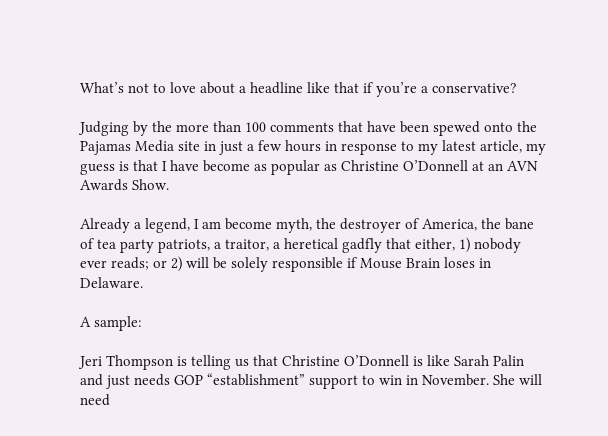What’s not to love about a headline like that if you’re a conservative?

Judging by the more than 100 comments that have been spewed onto the Pajamas Media site in just a few hours in response to my latest article, my guess is that I have become as popular as Christine O’Donnell at an AVN Awards Show.

Already a legend, I am become myth, the destroyer of America, the bane of tea party patriots, a traitor, a heretical gadfly that either, 1) nobody ever reads; or 2) will be solely responsible if Mouse Brain loses in Delaware.

A sample:

Jeri Thompson is telling us that Christine O’Donnell is like Sarah Palin and just needs GOP “establishment” support to win in November. She will need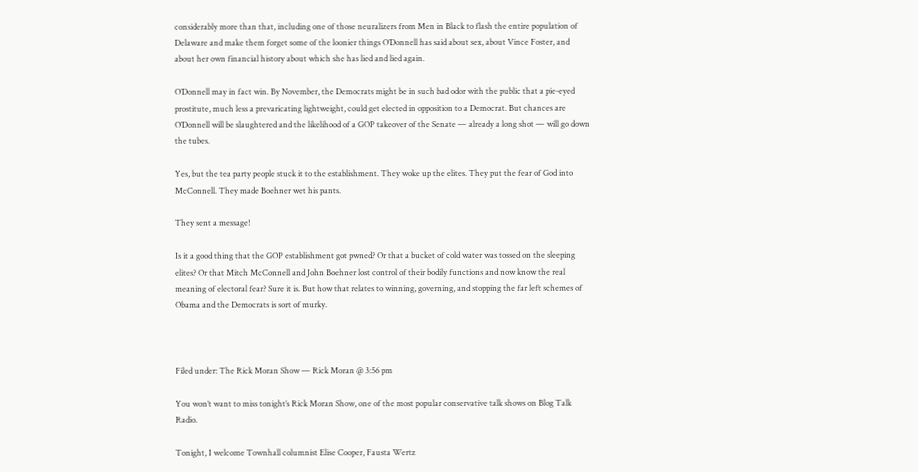considerably more than that, including one of those neuralizers from Men in Black to flash the entire population of Delaware and make them forget some of the loonier things O’Donnell has said about sex, about Vince Foster, and about her own financial history about which she has lied and lied again.

O’Donnell may in fact win. By November, the Democrats might be in such bad odor with the public that a pie-eyed prostitute, much less a prevaricating lightweight, could get elected in opposition to a Democrat. But chances are O’Donnell will be slaughtered and the likelihood of a GOP takeover of the Senate — already a long shot — will go down the tubes.

Yes, but the tea party people stuck it to the establishment. They woke up the elites. They put the fear of God into McConnell. They made Boehner wet his pants.

They sent a message!

Is it a good thing that the GOP establishment got pwned? Or that a bucket of cold water was tossed on the sleeping elites? Or that Mitch McConnell and John Boehner lost control of their bodily functions and now know the real meaning of electoral fear? Sure it is. But how that relates to winning, governing, and stopping the far left schemes of Obama and the Democrats is sort of murky.



Filed under: The Rick Moran Show — Rick Moran @ 3:56 pm

You won’t want to miss tonight’s Rick Moran Show, one of the most popular conservative talk shows on Blog Talk Radio.

Tonight, I welcome Townhall columnist Elise Cooper, Fausta Wertz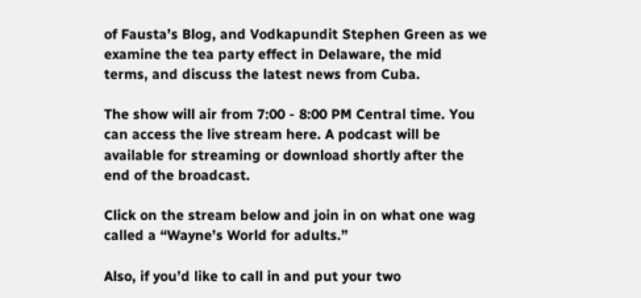of Fausta’s Blog, and Vodkapundit Stephen Green as we examine the tea party effect in Delaware, the mid terms, and discuss the latest news from Cuba.

The show will air from 7:00 - 8:00 PM Central time. You can access the live stream here. A podcast will be available for streaming or download shortly after the end of the broadcast.

Click on the stream below and join in on what one wag called a “Wayne’s World for adults.”

Also, if you’d like to call in and put your two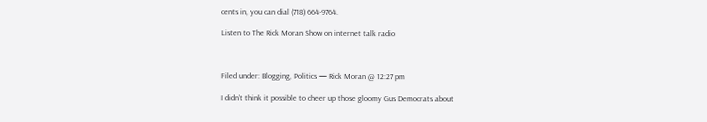cents in, you can dial (718) 664-9764.

Listen to The Rick Moran Show on internet talk radio



Filed under: Blogging, Politics — Rick Moran @ 12:27 pm

I didn’t think it possible to cheer up those gloomy Gus Democrats about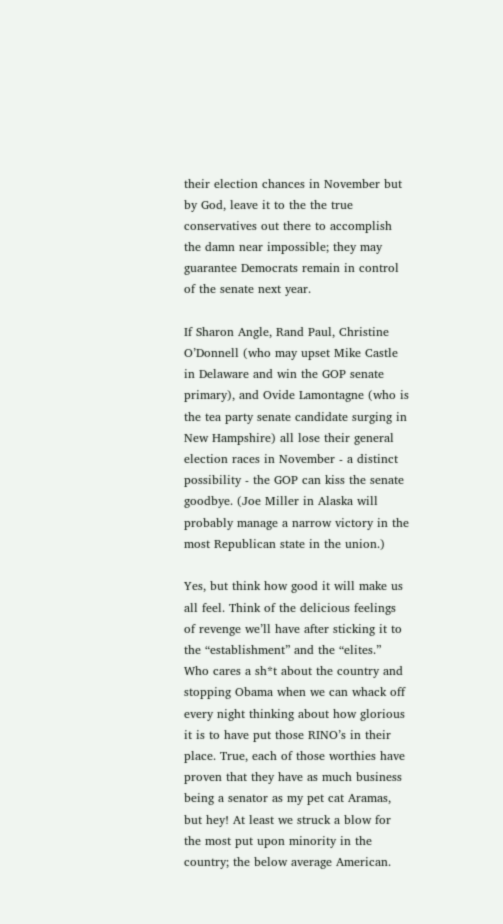their election chances in November but by God, leave it to the the true conservatives out there to accomplish the damn near impossible; they may guarantee Democrats remain in control of the senate next year.

If Sharon Angle, Rand Paul, Christine O’Donnell (who may upset Mike Castle in Delaware and win the GOP senate primary), and Ovide Lamontagne (who is the tea party senate candidate surging in New Hampshire) all lose their general election races in November - a distinct possibility - the GOP can kiss the senate goodbye. (Joe Miller in Alaska will probably manage a narrow victory in the most Republican state in the union.)

Yes, but think how good it will make us all feel. Think of the delicious feelings of revenge we’ll have after sticking it to the “establishment” and the “elites.” Who cares a sh*t about the country and stopping Obama when we can whack off every night thinking about how glorious it is to have put those RINO’s in their place. True, each of those worthies have proven that they have as much business being a senator as my pet cat Aramas, but hey! At least we struck a blow for the most put upon minority in the country; the below average American.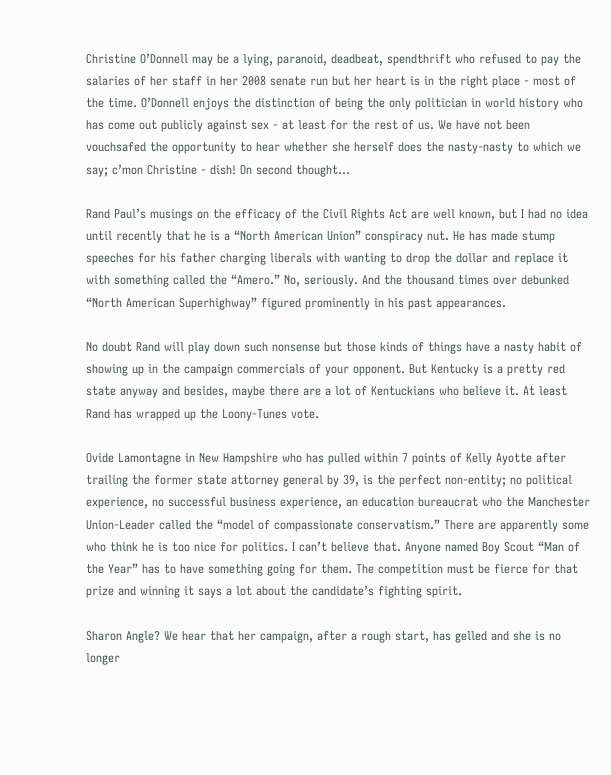Christine O’Donnell may be a lying, paranoid, deadbeat, spendthrift who refused to pay the salaries of her staff in her 2008 senate run but her heart is in the right place - most of the time. O’Donnell enjoys the distinction of being the only politician in world history who has come out publicly against sex - at least for the rest of us. We have not been vouchsafed the opportunity to hear whether she herself does the nasty-nasty to which we say; c’mon Christine - dish! On second thought…

Rand Paul’s musings on the efficacy of the Civil Rights Act are well known, but I had no idea until recently that he is a “North American Union” conspiracy nut. He has made stump speeches for his father charging liberals with wanting to drop the dollar and replace it with something called the “Amero.” No, seriously. And the thousand times over debunked “North American Superhighway” figured prominently in his past appearances.

No doubt Rand will play down such nonsense but those kinds of things have a nasty habit of showing up in the campaign commercials of your opponent. But Kentucky is a pretty red state anyway and besides, maybe there are a lot of Kentuckians who believe it. At least Rand has wrapped up the Loony-Tunes vote.

Ovide Lamontagne in New Hampshire who has pulled within 7 points of Kelly Ayotte after trailing the former state attorney general by 39, is the perfect non-entity; no political experience, no successful business experience, an education bureaucrat who the Manchester Union-Leader called the “model of compassionate conservatism.” There are apparently some who think he is too nice for politics. I can’t believe that. Anyone named Boy Scout “Man of the Year” has to have something going for them. The competition must be fierce for that prize and winning it says a lot about the candidate’s fighting spirit.

Sharon Angle? We hear that her campaign, after a rough start, has gelled and she is no longer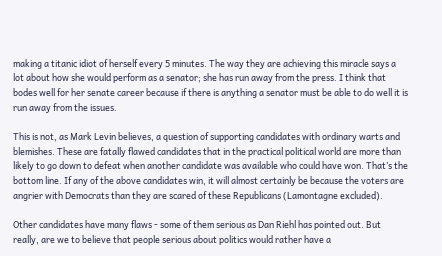making a titanic idiot of herself every 5 minutes. The way they are achieving this miracle says a lot about how she would perform as a senator; she has run away from the press. I think that bodes well for her senate career because if there is anything a senator must be able to do well it is run away from the issues.

This is not, as Mark Levin believes, a question of supporting candidates with ordinary warts and blemishes. These are fatally flawed candidates that in the practical political world are more than likely to go down to defeat when another candidate was available who could have won. That’s the bottom line. If any of the above candidates win, it will almost certainly be because the voters are angrier with Democrats than they are scared of these Republicans (Lamontagne excluded).

Other candidates have many flaws - some of them serious as Dan Riehl has pointed out. But really, are we to believe that people serious about politics would rather have a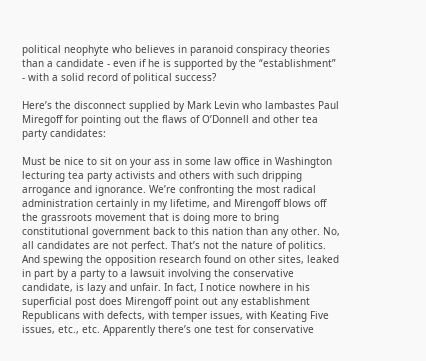political neophyte who believes in paranoid conspiracy theories than a candidate - even if he is supported by the “establishment” - with a solid record of political success?

Here’s the disconnect supplied by Mark Levin who lambastes Paul Miregoff for pointing out the flaws of O’Donnell and other tea party candidates:

Must be nice to sit on your ass in some law office in Washington lecturing tea party activists and others with such dripping arrogance and ignorance. We’re confronting the most radical administration certainly in my lifetime, and Mirengoff blows off the grassroots movement that is doing more to bring constitutional government back to this nation than any other. No, all candidates are not perfect. That’s not the nature of politics. And spewing the opposition research found on other sites, leaked in part by a party to a lawsuit involving the conservative candidate, is lazy and unfair. In fact, I notice nowhere in his superficial post does Mirengoff point out any establishment Republicans with defects, with temper issues, with Keating Five issues, etc., etc. Apparently there’s one test for conservative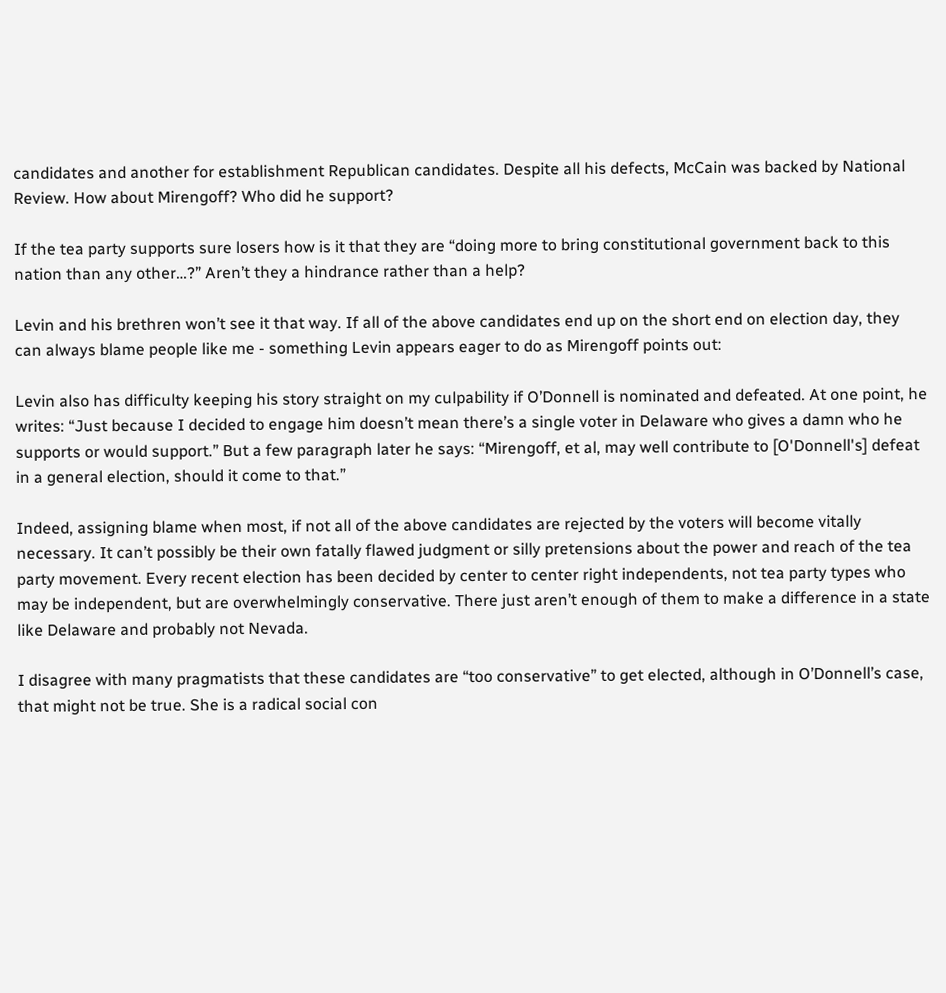candidates and another for establishment Republican candidates. Despite all his defects, McCain was backed by National Review. How about Mirengoff? Who did he support?

If the tea party supports sure losers how is it that they are “doing more to bring constitutional government back to this nation than any other…?” Aren’t they a hindrance rather than a help?

Levin and his brethren won’t see it that way. If all of the above candidates end up on the short end on election day, they can always blame people like me - something Levin appears eager to do as Mirengoff points out:

Levin also has difficulty keeping his story straight on my culpability if O’Donnell is nominated and defeated. At one point, he writes: “Just because I decided to engage him doesn’t mean there’s a single voter in Delaware who gives a damn who he supports or would support.” But a few paragraph later he says: “Mirengoff, et al, may well contribute to [O'Donnell's] defeat in a general election, should it come to that.”

Indeed, assigning blame when most, if not all of the above candidates are rejected by the voters will become vitally necessary. It can’t possibly be their own fatally flawed judgment or silly pretensions about the power and reach of the tea party movement. Every recent election has been decided by center to center right independents, not tea party types who may be independent, but are overwhelmingly conservative. There just aren’t enough of them to make a difference in a state like Delaware and probably not Nevada.

I disagree with many pragmatists that these candidates are “too conservative” to get elected, although in O’Donnell’s case, that might not be true. She is a radical social con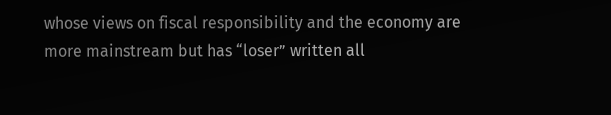whose views on fiscal responsibility and the economy are more mainstream but has “loser” written all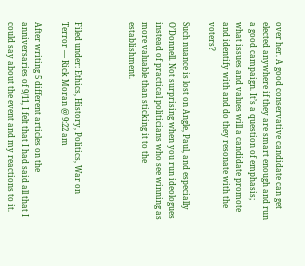over her. A good conservative candidate can get elected anywhere if they are smart enough and run a good campaign. It’s a question of emphasis; what issues and values will a candidate promote and identify with and do they resonate with the voters?

Such nuance is lost on Angle, Paul, and especially O’Donnell. Not surprising when you run ideologues instead of practical politicians who see winning as more valuable than sticking it to the establishment.



Filed under: Ethics, History, Politics, War on Terror — Rick Moran @ 9:22 am

After writing 5 different articles on the anniversaries of 9/11, I felt that I had said all that I could say about the event and my reactions to it.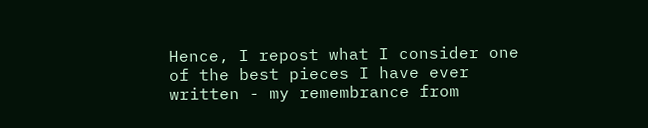Hence, I repost what I consider one of the best pieces I have ever written - my remembrance from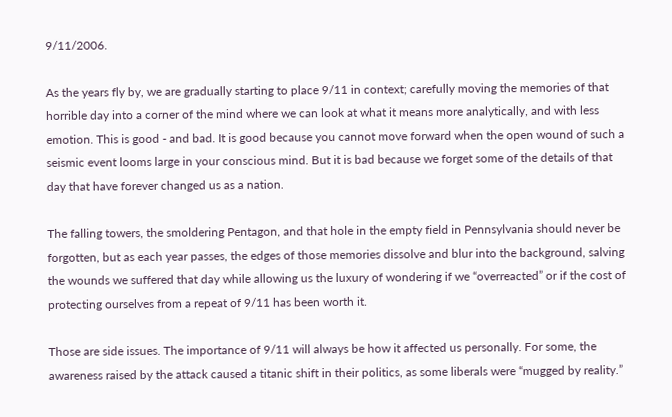9/11/2006.

As the years fly by, we are gradually starting to place 9/11 in context; carefully moving the memories of that horrible day into a corner of the mind where we can look at what it means more analytically, and with less emotion. This is good - and bad. It is good because you cannot move forward when the open wound of such a seismic event looms large in your conscious mind. But it is bad because we forget some of the details of that day that have forever changed us as a nation.

The falling towers, the smoldering Pentagon, and that hole in the empty field in Pennsylvania should never be forgotten, but as each year passes, the edges of those memories dissolve and blur into the background, salving the wounds we suffered that day while allowing us the luxury of wondering if we “overreacted” or if the cost of protecting ourselves from a repeat of 9/11 has been worth it.

Those are side issues. The importance of 9/11 will always be how it affected us personally. For some, the awareness raised by the attack caused a titanic shift in their politics, as some liberals were “mugged by reality.”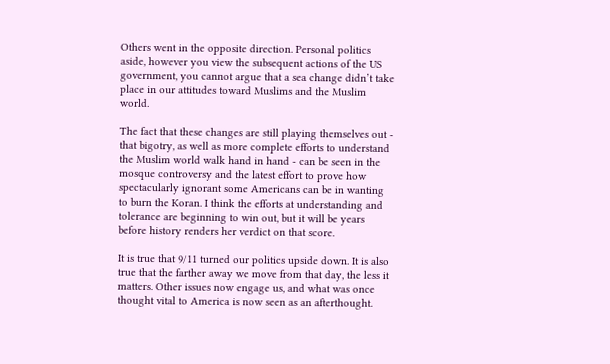Others went in the opposite direction. Personal politics aside, however you view the subsequent actions of the US government, you cannot argue that a sea change didn’t take place in our attitudes toward Muslims and the Muslim world.

The fact that these changes are still playing themselves out - that bigotry, as well as more complete efforts to understand the Muslim world walk hand in hand - can be seen in the mosque controversy and the latest effort to prove how spectacularly ignorant some Americans can be in wanting to burn the Koran. I think the efforts at understanding and tolerance are beginning to win out, but it will be years before history renders her verdict on that score.

It is true that 9/11 turned our politics upside down. It is also true that the farther away we move from that day, the less it matters. Other issues now engage us, and what was once thought vital to America is now seen as an afterthought.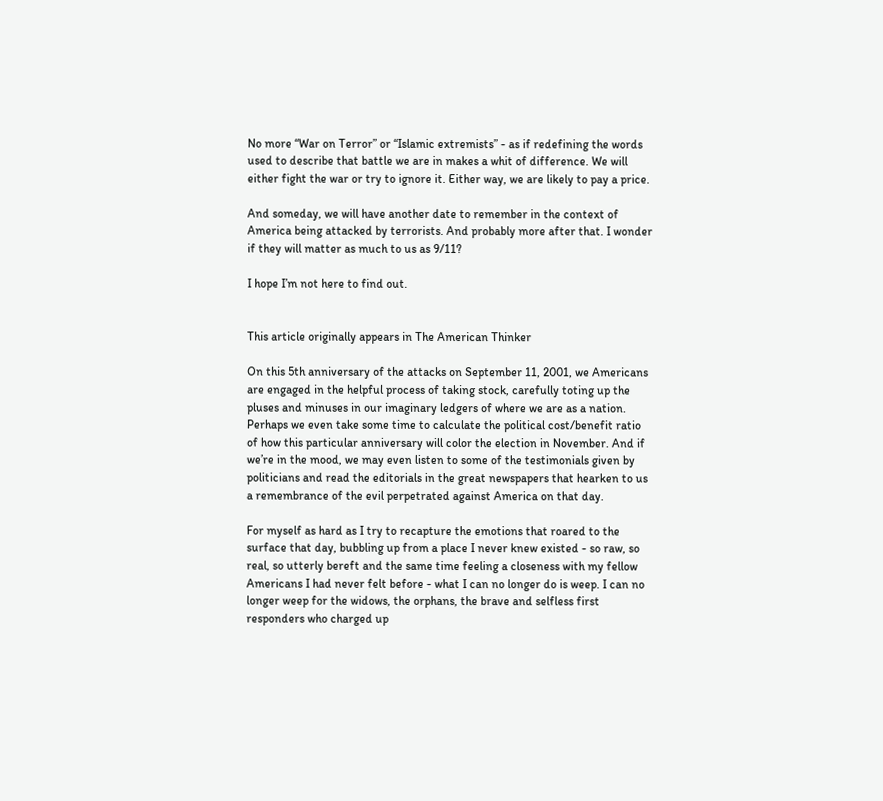No more “War on Terror” or “Islamic extremists” - as if redefining the words used to describe that battle we are in makes a whit of difference. We will either fight the war or try to ignore it. Either way, we are likely to pay a price.

And someday, we will have another date to remember in the context of America being attacked by terrorists. And probably more after that. I wonder if they will matter as much to us as 9/11?

I hope I’m not here to find out.


This article originally appears in The American Thinker

On this 5th anniversary of the attacks on September 11, 2001, we Americans are engaged in the helpful process of taking stock, carefully toting up the pluses and minuses in our imaginary ledgers of where we are as a nation. Perhaps we even take some time to calculate the political cost/benefit ratio of how this particular anniversary will color the election in November. And if we’re in the mood, we may even listen to some of the testimonials given by politicians and read the editorials in the great newspapers that hearken to us a remembrance of the evil perpetrated against America on that day.

For myself as hard as I try to recapture the emotions that roared to the surface that day, bubbling up from a place I never knew existed - so raw, so real, so utterly bereft and the same time feeling a closeness with my fellow Americans I had never felt before - what I can no longer do is weep. I can no longer weep for the widows, the orphans, the brave and selfless first responders who charged up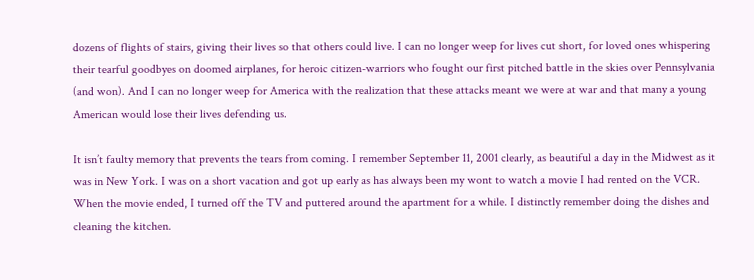dozens of flights of stairs, giving their lives so that others could live. I can no longer weep for lives cut short, for loved ones whispering their tearful goodbyes on doomed airplanes, for heroic citizen-warriors who fought our first pitched battle in the skies over Pennsylvania (and won). And I can no longer weep for America with the realization that these attacks meant we were at war and that many a young American would lose their lives defending us.

It isn’t faulty memory that prevents the tears from coming. I remember September 11, 2001 clearly, as beautiful a day in the Midwest as it was in New York. I was on a short vacation and got up early as has always been my wont to watch a movie I had rented on the VCR. When the movie ended, I turned off the TV and puttered around the apartment for a while. I distinctly remember doing the dishes and cleaning the kitchen.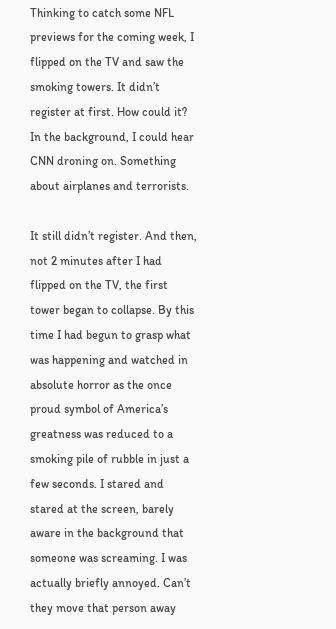Thinking to catch some NFL previews for the coming week, I flipped on the TV and saw the smoking towers. It didn’t register at first. How could it? In the background, I could hear CNN droning on. Something about airplanes and terrorists.

It still didn’t register. And then, not 2 minutes after I had flipped on the TV, the first tower began to collapse. By this time I had begun to grasp what was happening and watched in absolute horror as the once proud symbol of America’s greatness was reduced to a smoking pile of rubble in just a few seconds. I stared and stared at the screen, barely aware in the background that someone was screaming. I was actually briefly annoyed. Can’t they move that person away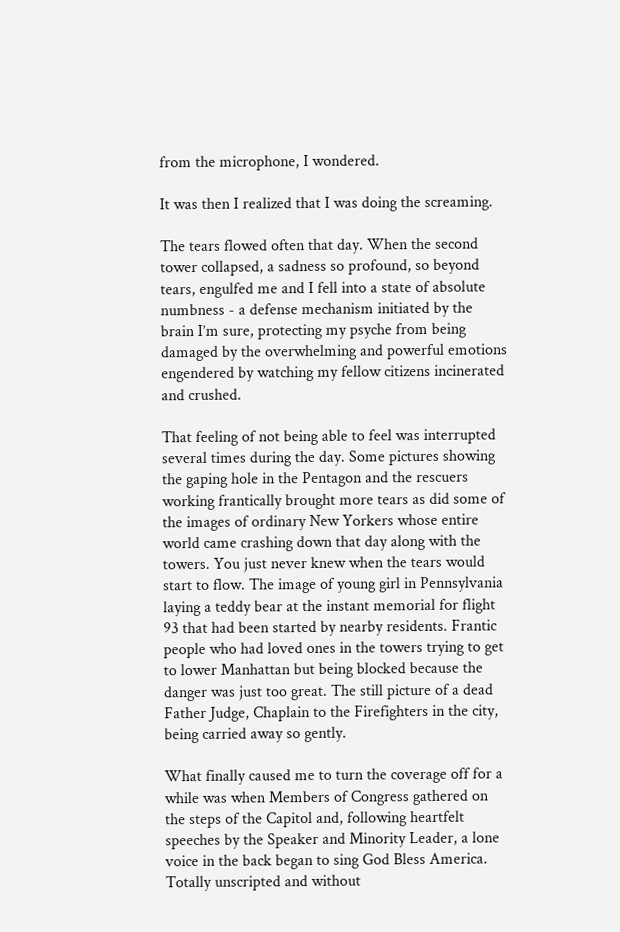from the microphone, I wondered.

It was then I realized that I was doing the screaming.

The tears flowed often that day. When the second tower collapsed, a sadness so profound, so beyond tears, engulfed me and I fell into a state of absolute numbness - a defense mechanism initiated by the brain I’m sure, protecting my psyche from being damaged by the overwhelming and powerful emotions engendered by watching my fellow citizens incinerated and crushed.

That feeling of not being able to feel was interrupted several times during the day. Some pictures showing the gaping hole in the Pentagon and the rescuers working frantically brought more tears as did some of the images of ordinary New Yorkers whose entire world came crashing down that day along with the towers. You just never knew when the tears would start to flow. The image of young girl in Pennsylvania laying a teddy bear at the instant memorial for flight 93 that had been started by nearby residents. Frantic people who had loved ones in the towers trying to get to lower Manhattan but being blocked because the danger was just too great. The still picture of a dead Father Judge, Chaplain to the Firefighters in the city, being carried away so gently.

What finally caused me to turn the coverage off for a while was when Members of Congress gathered on the steps of the Capitol and, following heartfelt speeches by the Speaker and Minority Leader, a lone voice in the back began to sing God Bless America. Totally unscripted and without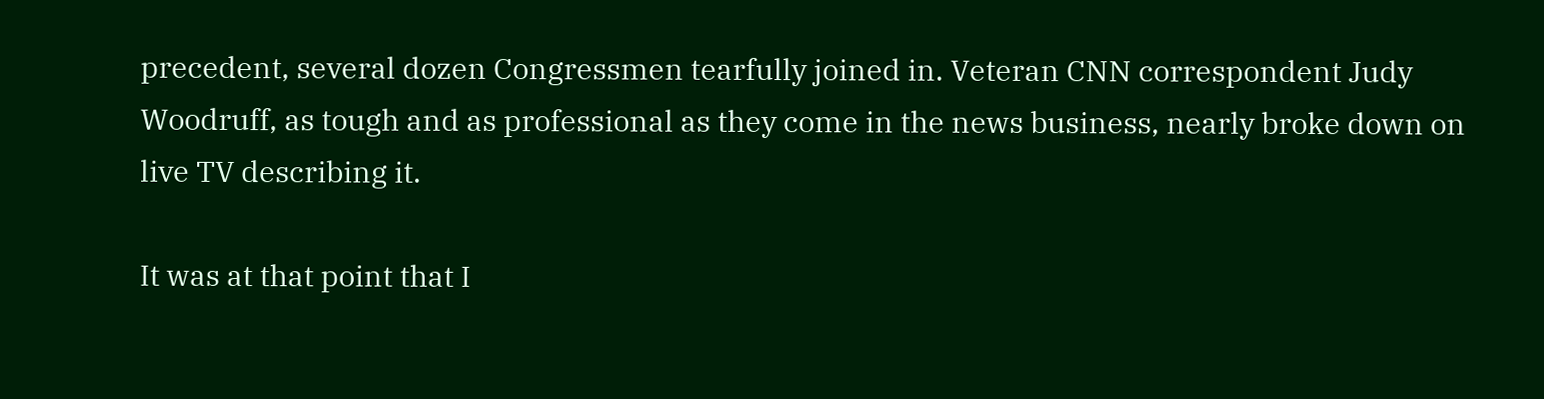precedent, several dozen Congressmen tearfully joined in. Veteran CNN correspondent Judy Woodruff, as tough and as professional as they come in the news business, nearly broke down on live TV describing it.

It was at that point that I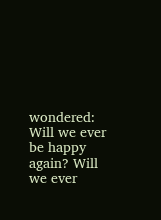wondered: Will we ever be happy again? Will we ever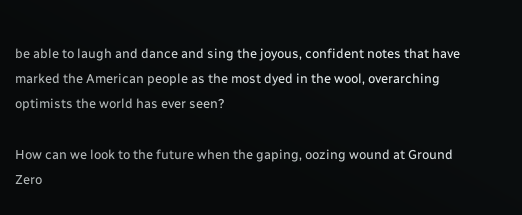be able to laugh and dance and sing the joyous, confident notes that have marked the American people as the most dyed in the wool, overarching optimists the world has ever seen?

How can we look to the future when the gaping, oozing wound at Ground Zero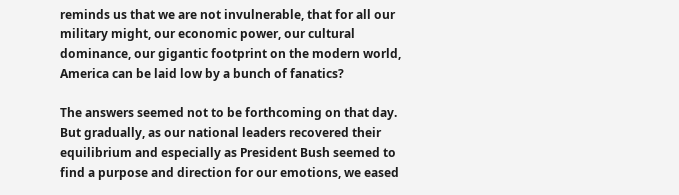reminds us that we are not invulnerable, that for all our military might, our economic power, our cultural dominance, our gigantic footprint on the modern world, America can be laid low by a bunch of fanatics?

The answers seemed not to be forthcoming on that day. But gradually, as our national leaders recovered their equilibrium and especially as President Bush seemed to find a purpose and direction for our emotions, we eased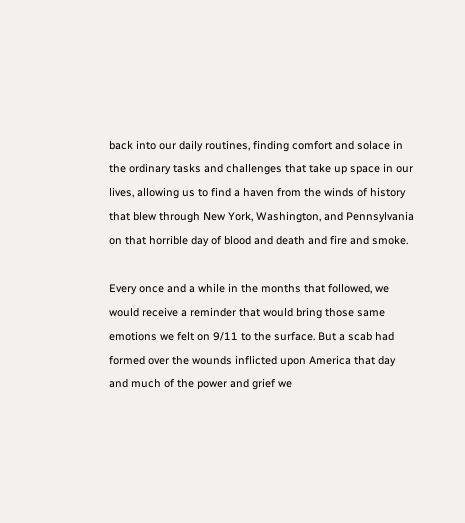back into our daily routines, finding comfort and solace in the ordinary tasks and challenges that take up space in our lives, allowing us to find a haven from the winds of history that blew through New York, Washington, and Pennsylvania on that horrible day of blood and death and fire and smoke.

Every once and a while in the months that followed, we would receive a reminder that would bring those same emotions we felt on 9/11 to the surface. But a scab had formed over the wounds inflicted upon America that day and much of the power and grief we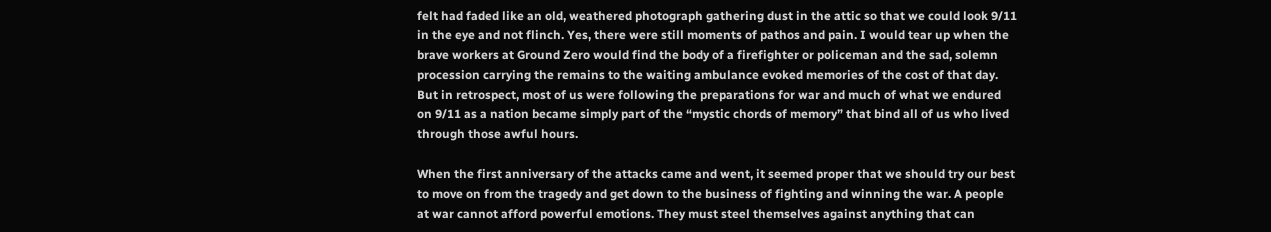felt had faded like an old, weathered photograph gathering dust in the attic so that we could look 9/11 in the eye and not flinch. Yes, there were still moments of pathos and pain. I would tear up when the brave workers at Ground Zero would find the body of a firefighter or policeman and the sad, solemn procession carrying the remains to the waiting ambulance evoked memories of the cost of that day. But in retrospect, most of us were following the preparations for war and much of what we endured on 9/11 as a nation became simply part of the “mystic chords of memory” that bind all of us who lived through those awful hours.

When the first anniversary of the attacks came and went, it seemed proper that we should try our best to move on from the tragedy and get down to the business of fighting and winning the war. A people at war cannot afford powerful emotions. They must steel themselves against anything that can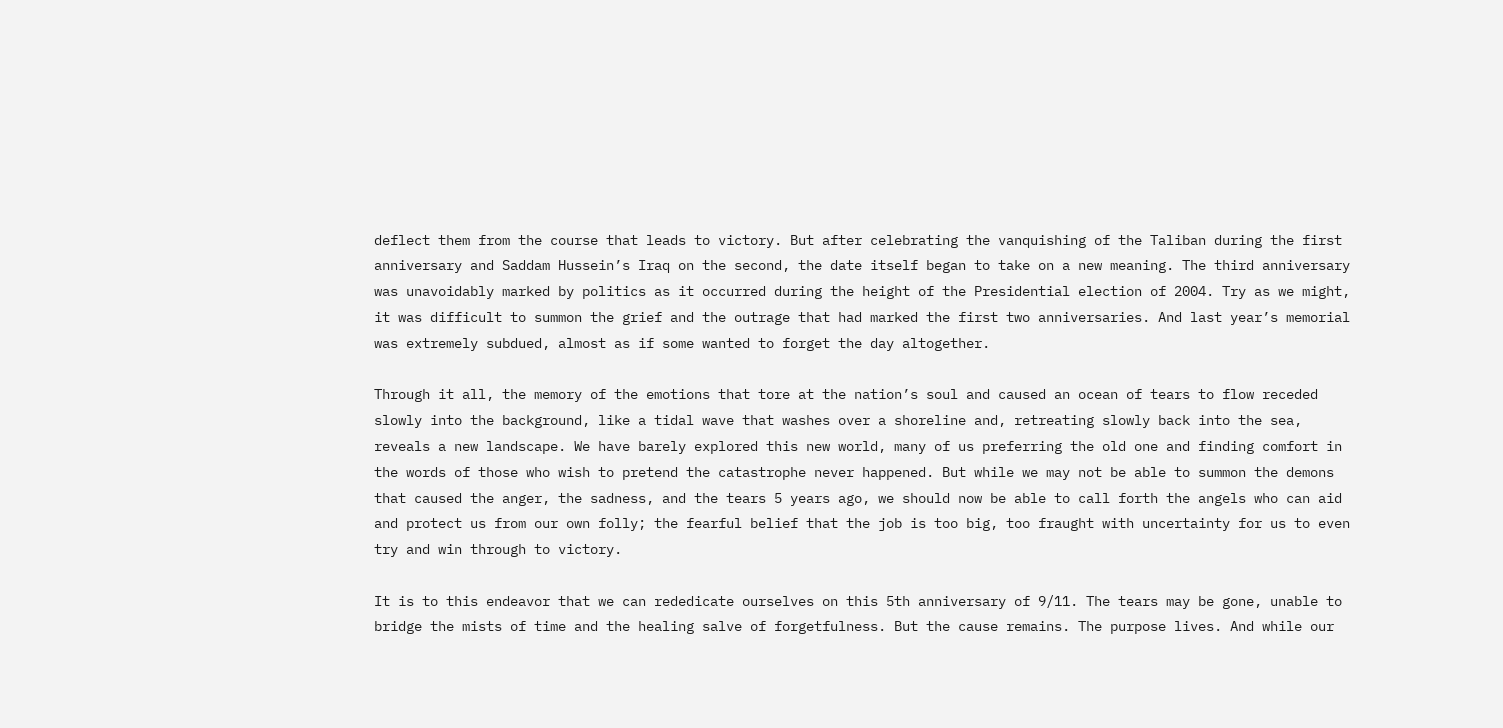deflect them from the course that leads to victory. But after celebrating the vanquishing of the Taliban during the first anniversary and Saddam Hussein’s Iraq on the second, the date itself began to take on a new meaning. The third anniversary was unavoidably marked by politics as it occurred during the height of the Presidential election of 2004. Try as we might, it was difficult to summon the grief and the outrage that had marked the first two anniversaries. And last year’s memorial was extremely subdued, almost as if some wanted to forget the day altogether.

Through it all, the memory of the emotions that tore at the nation’s soul and caused an ocean of tears to flow receded slowly into the background, like a tidal wave that washes over a shoreline and, retreating slowly back into the sea, reveals a new landscape. We have barely explored this new world, many of us preferring the old one and finding comfort in the words of those who wish to pretend the catastrophe never happened. But while we may not be able to summon the demons that caused the anger, the sadness, and the tears 5 years ago, we should now be able to call forth the angels who can aid and protect us from our own folly; the fearful belief that the job is too big, too fraught with uncertainty for us to even try and win through to victory.

It is to this endeavor that we can rededicate ourselves on this 5th anniversary of 9/11. The tears may be gone, unable to bridge the mists of time and the healing salve of forgetfulness. But the cause remains. The purpose lives. And while our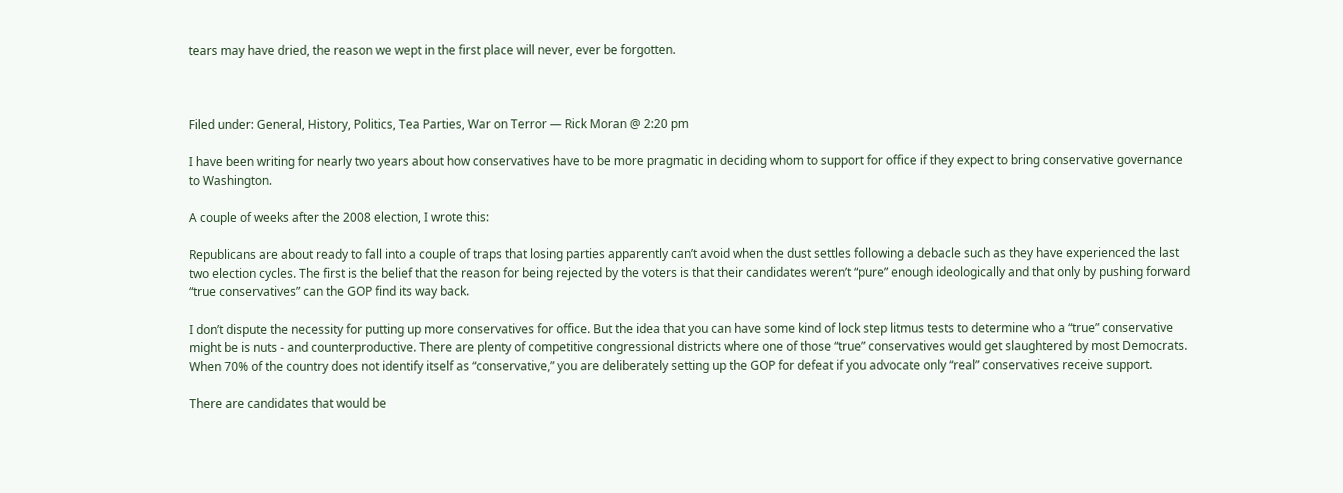tears may have dried, the reason we wept in the first place will never, ever be forgotten.



Filed under: General, History, Politics, Tea Parties, War on Terror — Rick Moran @ 2:20 pm

I have been writing for nearly two years about how conservatives have to be more pragmatic in deciding whom to support for office if they expect to bring conservative governance to Washington.

A couple of weeks after the 2008 election, I wrote this:

Republicans are about ready to fall into a couple of traps that losing parties apparently can’t avoid when the dust settles following a debacle such as they have experienced the last two election cycles. The first is the belief that the reason for being rejected by the voters is that their candidates weren’t “pure” enough ideologically and that only by pushing forward “true conservatives” can the GOP find its way back.

I don’t dispute the necessity for putting up more conservatives for office. But the idea that you can have some kind of lock step litmus tests to determine who a “true” conservative might be is nuts - and counterproductive. There are plenty of competitive congressional districts where one of those “true” conservatives would get slaughtered by most Democrats. When 70% of the country does not identify itself as “conservative,” you are deliberately setting up the GOP for defeat if you advocate only “real” conservatives receive support.

There are candidates that would be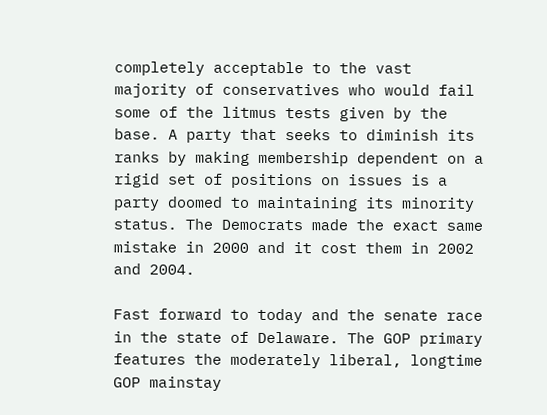completely acceptable to the vast majority of conservatives who would fail some of the litmus tests given by the base. A party that seeks to diminish its ranks by making membership dependent on a rigid set of positions on issues is a party doomed to maintaining its minority status. The Democrats made the exact same mistake in 2000 and it cost them in 2002 and 2004.

Fast forward to today and the senate race in the state of Delaware. The GOP primary features the moderately liberal, longtime GOP mainstay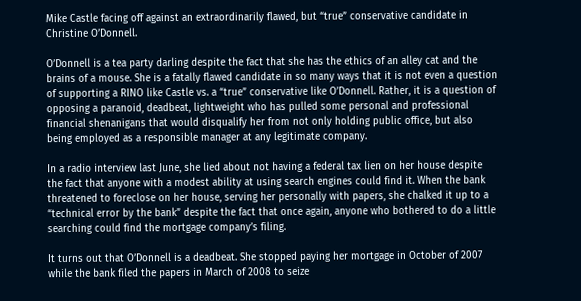Mike Castle facing off against an extraordinarily flawed, but “true” conservative candidate in Christine O’Donnell.

O’Donnell is a tea party darling despite the fact that she has the ethics of an alley cat and the brains of a mouse. She is a fatally flawed candidate in so many ways that it is not even a question of supporting a RINO like Castle vs. a “true” conservative like O’Donnell. Rather, it is a question of opposing a paranoid, deadbeat, lightweight who has pulled some personal and professional financial shenanigans that would disqualify her from not only holding public office, but also being employed as a responsible manager at any legitimate company.

In a radio interview last June, she lied about not having a federal tax lien on her house despite the fact that anyone with a modest ability at using search engines could find it. When the bank threatened to foreclose on her house, serving her personally with papers, she chalked it up to a “technical error by the bank” despite the fact that once again, anyone who bothered to do a little searching could find the mortgage company’s filing.

It turns out that O’Donnell is a deadbeat. She stopped paying her mortgage in October of 2007 while the bank filed the papers in March of 2008 to seize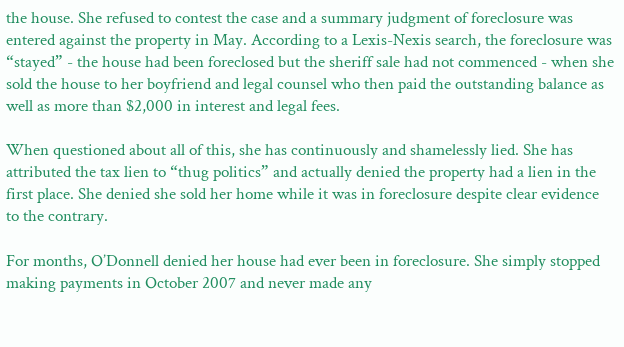the house. She refused to contest the case and a summary judgment of foreclosure was entered against the property in May. According to a Lexis-Nexis search, the foreclosure was “stayed” - the house had been foreclosed but the sheriff sale had not commenced - when she sold the house to her boyfriend and legal counsel who then paid the outstanding balance as well as more than $2,000 in interest and legal fees.

When questioned about all of this, she has continuously and shamelessly lied. She has attributed the tax lien to “thug politics” and actually denied the property had a lien in the first place. She denied she sold her home while it was in foreclosure despite clear evidence to the contrary.

For months, O’Donnell denied her house had ever been in foreclosure. She simply stopped making payments in October 2007 and never made any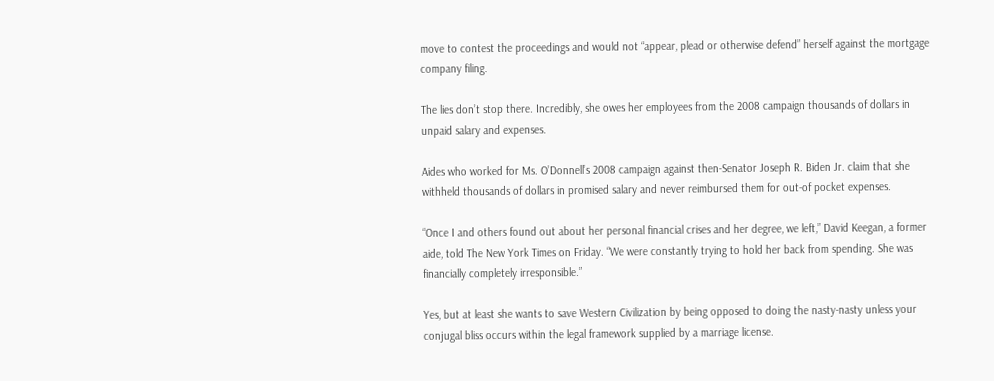move to contest the proceedings and would not “appear, plead or otherwise defend” herself against the mortgage company filing.

The lies don’t stop there. Incredibly, she owes her employees from the 2008 campaign thousands of dollars in unpaid salary and expenses.

Aides who worked for Ms. O’Donnell’s 2008 campaign against then-Senator Joseph R. Biden Jr. claim that she withheld thousands of dollars in promised salary and never reimbursed them for out-of pocket expenses.

“Once I and others found out about her personal financial crises and her degree, we left,” David Keegan, a former aide, told The New York Times on Friday. “We were constantly trying to hold her back from spending. She was financially completely irresponsible.”

Yes, but at least she wants to save Western Civilization by being opposed to doing the nasty-nasty unless your conjugal bliss occurs within the legal framework supplied by a marriage license.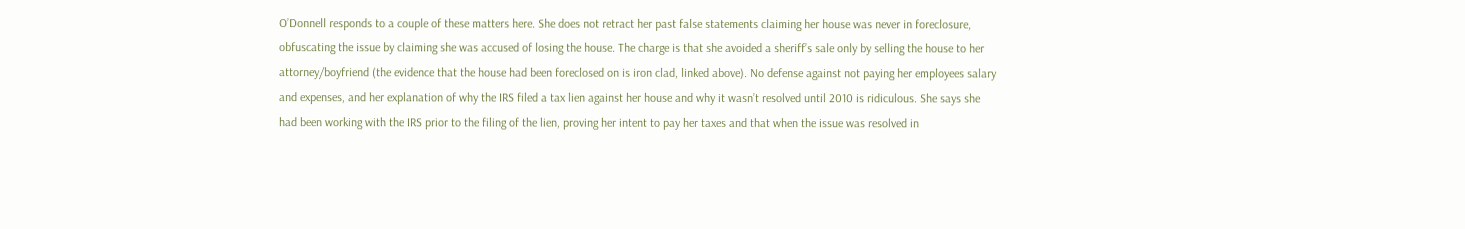O’Donnell responds to a couple of these matters here. She does not retract her past false statements claiming her house was never in foreclosure, obfuscating the issue by claiming she was accused of losing the house. The charge is that she avoided a sheriff’s sale only by selling the house to her attorney/boyfriend (the evidence that the house had been foreclosed on is iron clad, linked above). No defense against not paying her employees salary and expenses, and her explanation of why the IRS filed a tax lien against her house and why it wasn’t resolved until 2010 is ridiculous. She says she had been working with the IRS prior to the filing of the lien, proving her intent to pay her taxes and that when the issue was resolved in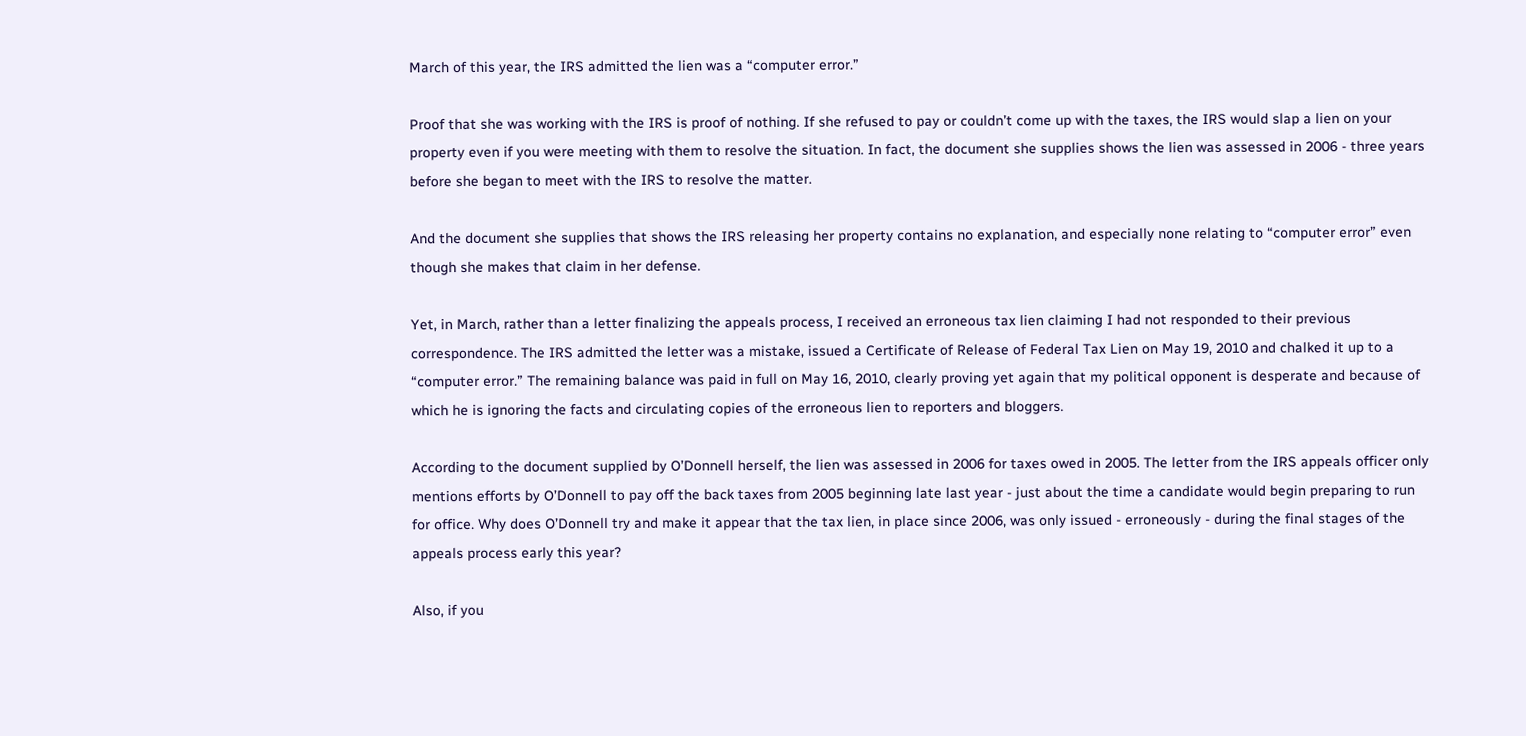March of this year, the IRS admitted the lien was a “computer error.”

Proof that she was working with the IRS is proof of nothing. If she refused to pay or couldn’t come up with the taxes, the IRS would slap a lien on your property even if you were meeting with them to resolve the situation. In fact, the document she supplies shows the lien was assessed in 2006 - three years before she began to meet with the IRS to resolve the matter.

And the document she supplies that shows the IRS releasing her property contains no explanation, and especially none relating to “computer error” even though she makes that claim in her defense.

Yet, in March, rather than a letter finalizing the appeals process, I received an erroneous tax lien claiming I had not responded to their previous correspondence. The IRS admitted the letter was a mistake, issued a Certificate of Release of Federal Tax Lien on May 19, 2010 and chalked it up to a “computer error.” The remaining balance was paid in full on May 16, 2010, clearly proving yet again that my political opponent is desperate and because of which he is ignoring the facts and circulating copies of the erroneous lien to reporters and bloggers.

According to the document supplied by O’Donnell herself, the lien was assessed in 2006 for taxes owed in 2005. The letter from the IRS appeals officer only mentions efforts by O’Donnell to pay off the back taxes from 2005 beginning late last year - just about the time a candidate would begin preparing to run for office. Why does O’Donnell try and make it appear that the tax lien, in place since 2006, was only issued - erroneously - during the final stages of the appeals process early this year?

Also, if you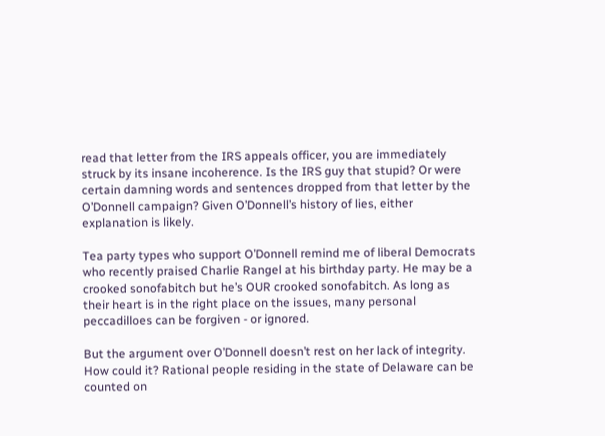read that letter from the IRS appeals officer, you are immediately struck by its insane incoherence. Is the IRS guy that stupid? Or were certain damning words and sentences dropped from that letter by the O’Donnell campaign? Given O’Donnell’s history of lies, either explanation is likely.

Tea party types who support O’Donnell remind me of liberal Democrats who recently praised Charlie Rangel at his birthday party. He may be a crooked sonofabitch but he’s OUR crooked sonofabitch. As long as their heart is in the right place on the issues, many personal peccadilloes can be forgiven - or ignored.

But the argument over O’Donnell doesn’t rest on her lack of integrity. How could it? Rational people residing in the state of Delaware can be counted on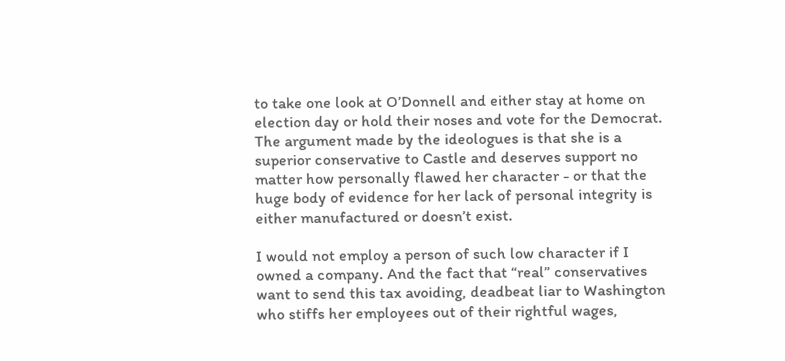to take one look at O’Donnell and either stay at home on election day or hold their noses and vote for the Democrat. The argument made by the ideologues is that she is a superior conservative to Castle and deserves support no matter how personally flawed her character - or that the huge body of evidence for her lack of personal integrity is either manufactured or doesn’t exist.

I would not employ a person of such low character if I owned a company. And the fact that “real” conservatives want to send this tax avoiding, deadbeat liar to Washington who stiffs her employees out of their rightful wages,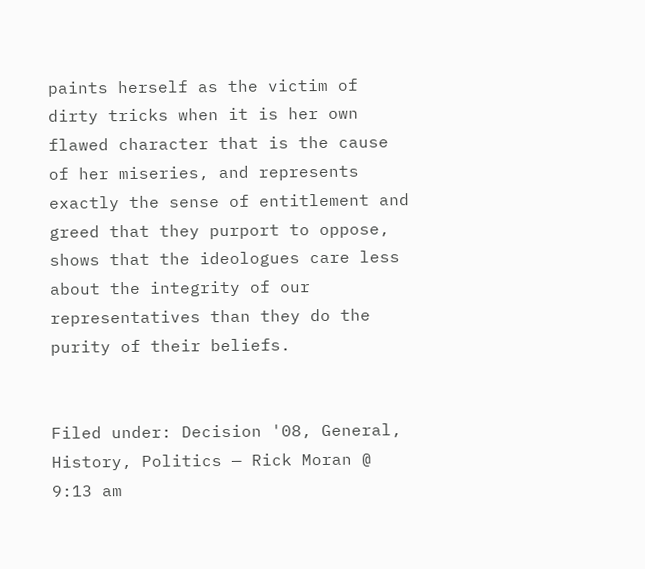paints herself as the victim of dirty tricks when it is her own flawed character that is the cause of her miseries, and represents exactly the sense of entitlement and greed that they purport to oppose, shows that the ideologues care less about the integrity of our representatives than they do the purity of their beliefs.


Filed under: Decision '08, General, History, Politics — Rick Moran @ 9:13 am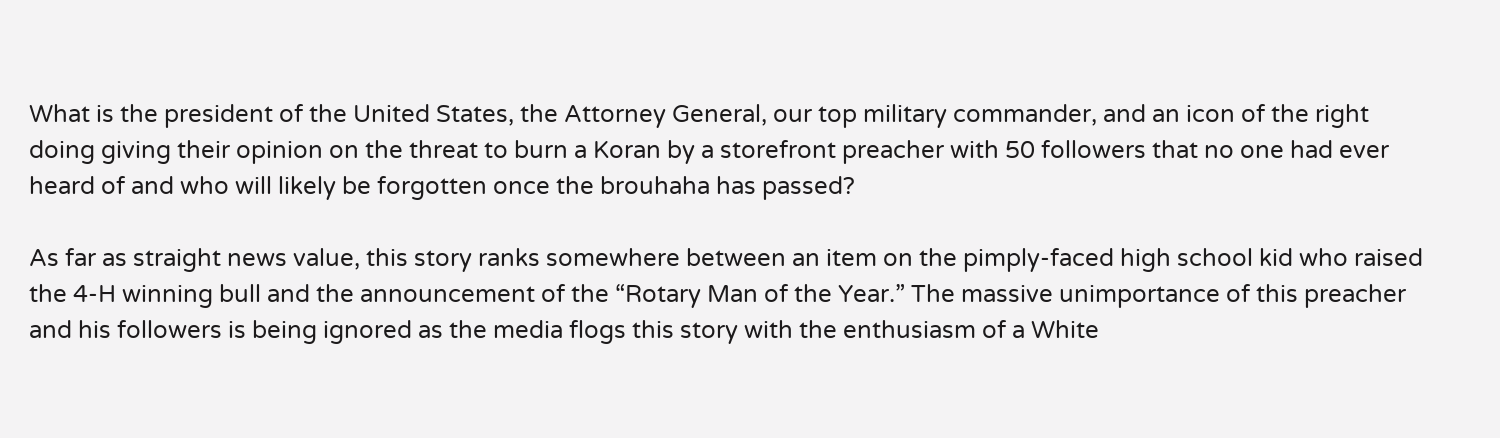What is the president of the United States, the Attorney General, our top military commander, and an icon of the right doing giving their opinion on the threat to burn a Koran by a storefront preacher with 50 followers that no one had ever heard of and who will likely be forgotten once the brouhaha has passed?

As far as straight news value, this story ranks somewhere between an item on the pimply-faced high school kid who raised the 4-H winning bull and the announcement of the “Rotary Man of the Year.” The massive unimportance of this preacher and his followers is being ignored as the media flogs this story with the enthusiasm of a White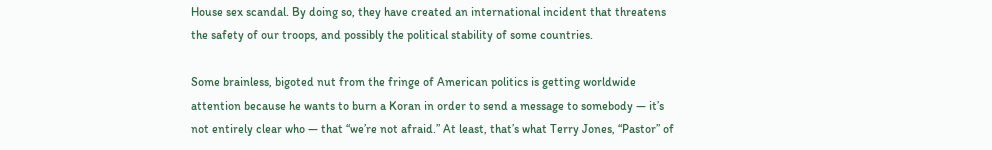House sex scandal. By doing so, they have created an international incident that threatens the safety of our troops, and possibly the political stability of some countries.

Some brainless, bigoted nut from the fringe of American politics is getting worldwide attention because he wants to burn a Koran in order to send a message to somebody — it’s not entirely clear who — that “we’re not afraid.” At least, that’s what Terry Jones, “Pastor” of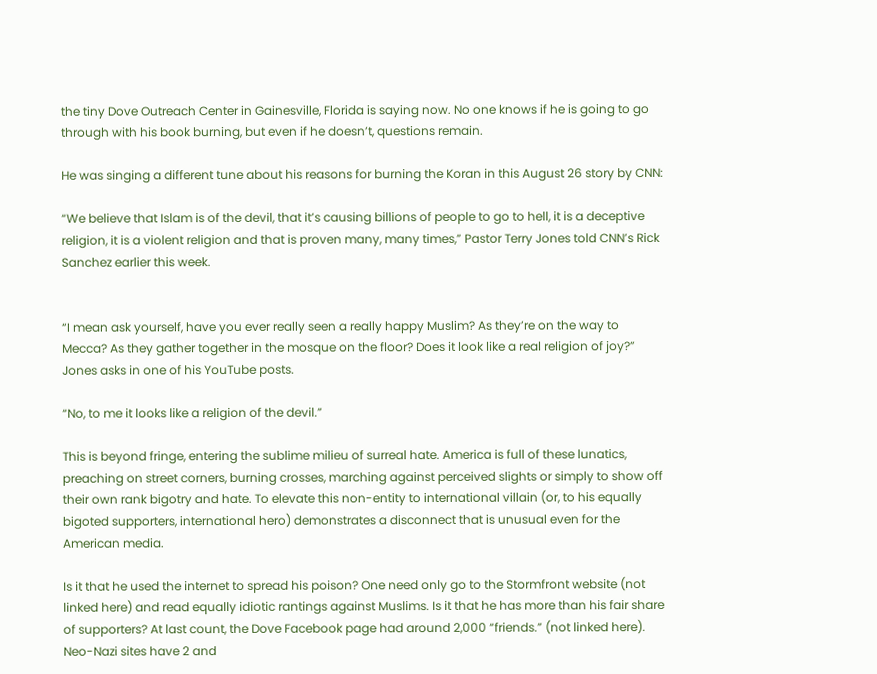the tiny Dove Outreach Center in Gainesville, Florida is saying now. No one knows if he is going to go through with his book burning, but even if he doesn’t, questions remain.

He was singing a different tune about his reasons for burning the Koran in this August 26 story by CNN:

“We believe that Islam is of the devil, that it’s causing billions of people to go to hell, it is a deceptive religion, it is a violent religion and that is proven many, many times,” Pastor Terry Jones told CNN’s Rick Sanchez earlier this week.


“I mean ask yourself, have you ever really seen a really happy Muslim? As they’re on the way to Mecca? As they gather together in the mosque on the floor? Does it look like a real religion of joy?” Jones asks in one of his YouTube posts.

“No, to me it looks like a religion of the devil.”

This is beyond fringe, entering the sublime milieu of surreal hate. America is full of these lunatics, preaching on street corners, burning crosses, marching against perceived slights or simply to show off their own rank bigotry and hate. To elevate this non-entity to international villain (or, to his equally bigoted supporters, international hero) demonstrates a disconnect that is unusual even for the American media.

Is it that he used the internet to spread his poison? One need only go to the Stormfront website (not linked here) and read equally idiotic rantings against Muslims. Is it that he has more than his fair share of supporters? At last count, the Dove Facebook page had around 2,000 “friends.” (not linked here). Neo-Nazi sites have 2 and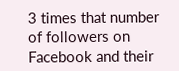3 times that number of followers on Facebook and their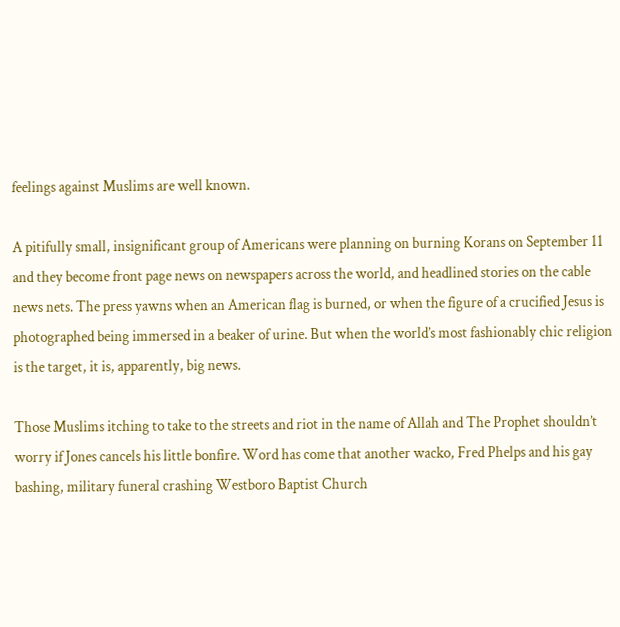feelings against Muslims are well known.

A pitifully small, insignificant group of Americans were planning on burning Korans on September 11 and they become front page news on newspapers across the world, and headlined stories on the cable news nets. The press yawns when an American flag is burned, or when the figure of a crucified Jesus is photographed being immersed in a beaker of urine. But when the world’s most fashionably chic religion is the target, it is, apparently, big news.

Those Muslims itching to take to the streets and riot in the name of Allah and The Prophet shouldn’t worry if Jones cancels his little bonfire. Word has come that another wacko, Fred Phelps and his gay bashing, military funeral crashing Westboro Baptist Church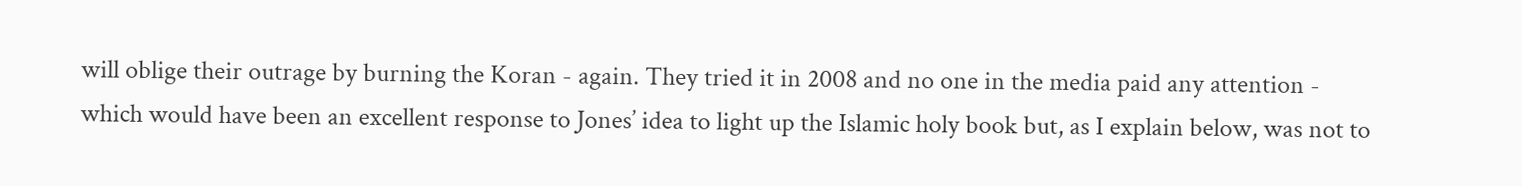will oblige their outrage by burning the Koran - again. They tried it in 2008 and no one in the media paid any attention - which would have been an excellent response to Jones’ idea to light up the Islamic holy book but, as I explain below, was not to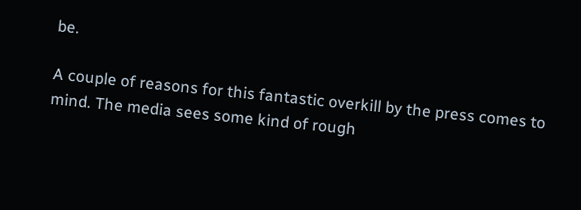be.

A couple of reasons for this fantastic overkill by the press comes to mind. The media sees some kind of rough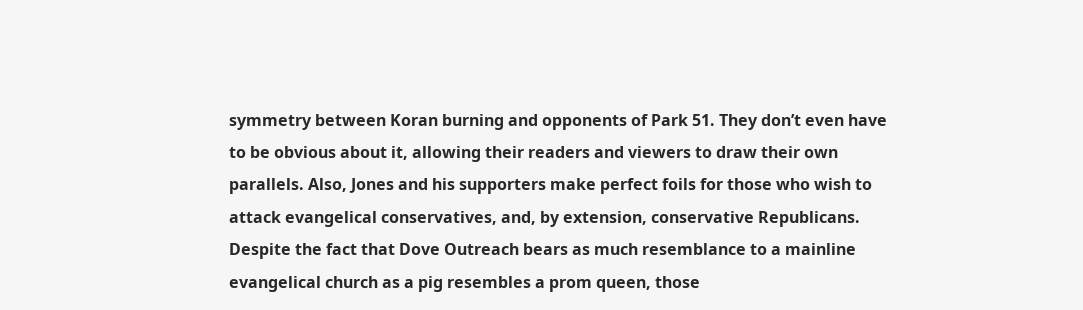symmetry between Koran burning and opponents of Park 51. They don’t even have to be obvious about it, allowing their readers and viewers to draw their own parallels. Also, Jones and his supporters make perfect foils for those who wish to attack evangelical conservatives, and, by extension, conservative Republicans. Despite the fact that Dove Outreach bears as much resemblance to a mainline evangelical church as a pig resembles a prom queen, those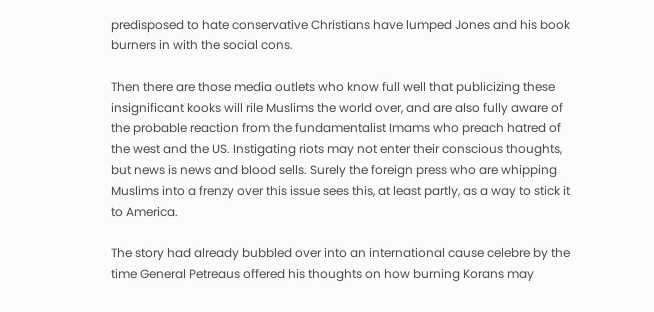predisposed to hate conservative Christians have lumped Jones and his book burners in with the social cons.

Then there are those media outlets who know full well that publicizing these insignificant kooks will rile Muslims the world over, and are also fully aware of the probable reaction from the fundamentalist Imams who preach hatred of the west and the US. Instigating riots may not enter their conscious thoughts, but news is news and blood sells. Surely the foreign press who are whipping Muslims into a frenzy over this issue sees this, at least partly, as a way to stick it to America.

The story had already bubbled over into an international cause celebre by the time General Petreaus offered his thoughts on how burning Korans may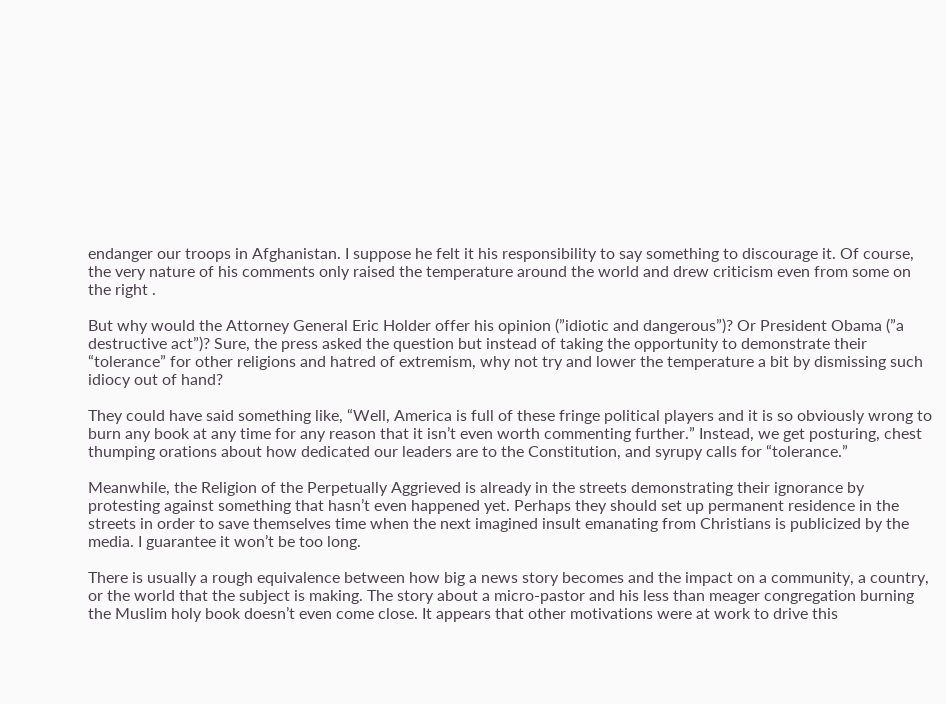endanger our troops in Afghanistan. I suppose he felt it his responsibility to say something to discourage it. Of course, the very nature of his comments only raised the temperature around the world and drew criticism even from some on the right .

But why would the Attorney General Eric Holder offer his opinion (”idiotic and dangerous”)? Or President Obama (”a destructive act”)? Sure, the press asked the question but instead of taking the opportunity to demonstrate their “tolerance” for other religions and hatred of extremism, why not try and lower the temperature a bit by dismissing such idiocy out of hand?

They could have said something like, “Well, America is full of these fringe political players and it is so obviously wrong to burn any book at any time for any reason that it isn’t even worth commenting further.” Instead, we get posturing, chest thumping orations about how dedicated our leaders are to the Constitution, and syrupy calls for “tolerance.”

Meanwhile, the Religion of the Perpetually Aggrieved is already in the streets demonstrating their ignorance by protesting against something that hasn’t even happened yet. Perhaps they should set up permanent residence in the streets in order to save themselves time when the next imagined insult emanating from Christians is publicized by the media. I guarantee it won’t be too long.

There is usually a rough equivalence between how big a news story becomes and the impact on a community, a country, or the world that the subject is making. The story about a micro-pastor and his less than meager congregation burning the Muslim holy book doesn’t even come close. It appears that other motivations were at work to drive this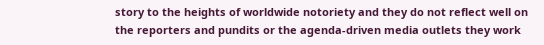story to the heights of worldwide notoriety and they do not reflect well on the reporters and pundits or the agenda-driven media outlets they work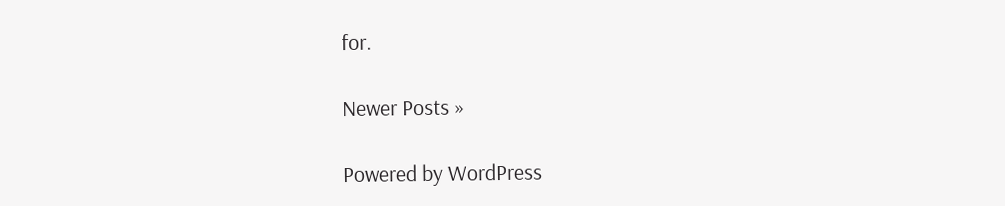for.

Newer Posts »

Powered by WordPress